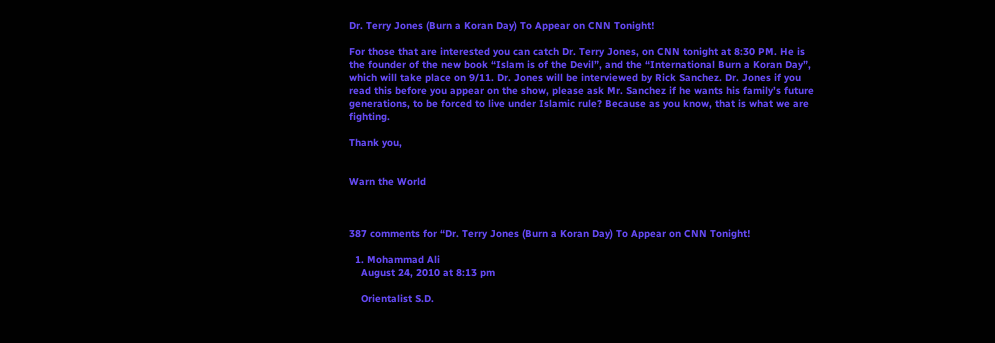Dr. Terry Jones (Burn a Koran Day) To Appear on CNN Tonight!

For those that are interested you can catch Dr. Terry Jones, on CNN tonight at 8:30 PM. He is the founder of the new book “Islam is of the Devil”, and the “International Burn a Koran Day”, which will take place on 9/11. Dr. Jones will be interviewed by Rick Sanchez. Dr. Jones if you read this before you appear on the show, please ask Mr. Sanchez if he wants his family’s future generations, to be forced to live under Islamic rule? Because as you know, that is what we are fighting.

Thank you,


Warn the World



387 comments for “Dr. Terry Jones (Burn a Koran Day) To Appear on CNN Tonight!

  1. Mohammad Ali
    August 24, 2010 at 8:13 pm

    Orientalist S.D.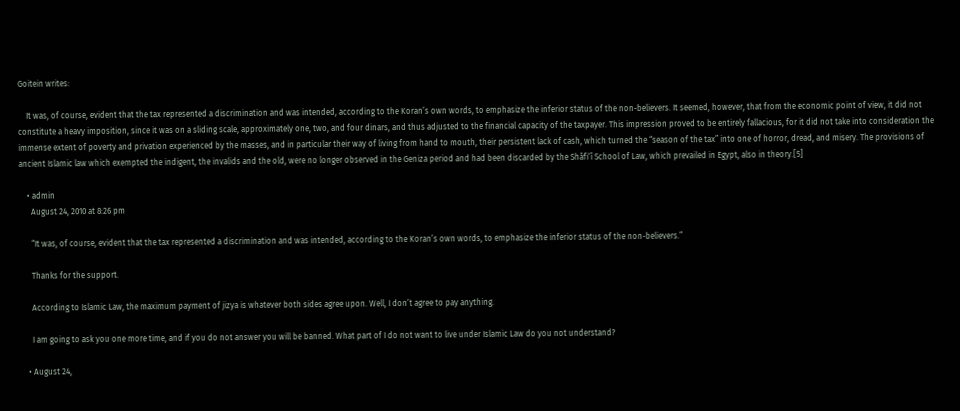Goitein writes:

    It was, of course, evident that the tax represented a discrimination and was intended, according to the Koran’s own words, to emphasize the inferior status of the non-believers. It seemed, however, that from the economic point of view, it did not constitute a heavy imposition, since it was on a sliding scale, approximately one, two, and four dinars, and thus adjusted to the financial capacity of the taxpayer. This impression proved to be entirely fallacious, for it did not take into consideration the immense extent of poverty and privation experienced by the masses, and in particular their way of living from hand to mouth, their persistent lack of cash, which turned the “season of the tax” into one of horror, dread, and misery. The provisions of ancient Islamic law which exempted the indigent, the invalids and the old, were no longer observed in the Geniza period and had been discarded by the Shāfi‘ī School of Law, which prevailed in Egypt, also in theory.[5]

    • admin
      August 24, 2010 at 8:26 pm

      “It was, of course, evident that the tax represented a discrimination and was intended, according to the Koran’s own words, to emphasize the inferior status of the non-believers.”

      Thanks for the support.

      According to Islamic Law, the maximum payment of jizya is whatever both sides agree upon. Well, I don’t agree to pay anything.

      I am going to ask you one more time, and if you do not answer you will be banned. What part of I do not want to live under Islamic Law do you not understand?

    • August 24,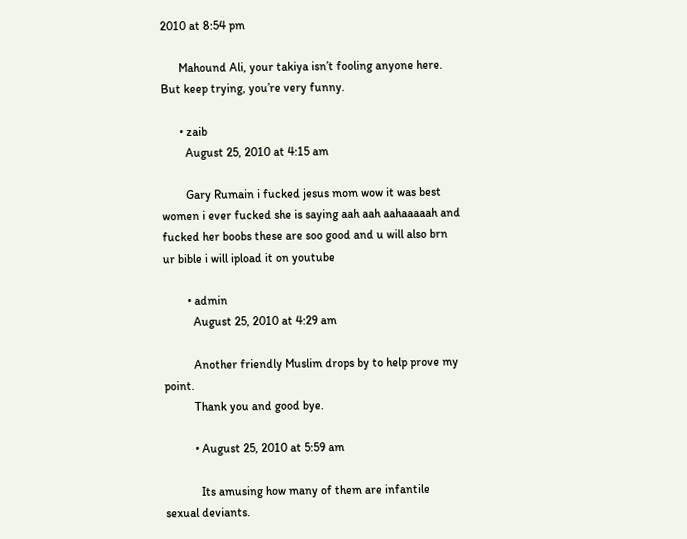2010 at 8:54 pm

      Mahound Ali, your takiya isn’t fooling anyone here. But keep trying, you’re very funny.

      • zaib
        August 25, 2010 at 4:15 am

        Gary Rumain i fucked jesus mom wow it was best women i ever fucked she is saying aah aah aahaaaaah and fucked her boobs these are soo good and u will also brn ur bible i will ipload it on youtube

        • admin
          August 25, 2010 at 4:29 am

          Another friendly Muslim drops by to help prove my point.
          Thank you and good bye.

          • August 25, 2010 at 5:59 am

            Its amusing how many of them are infantile sexual deviants.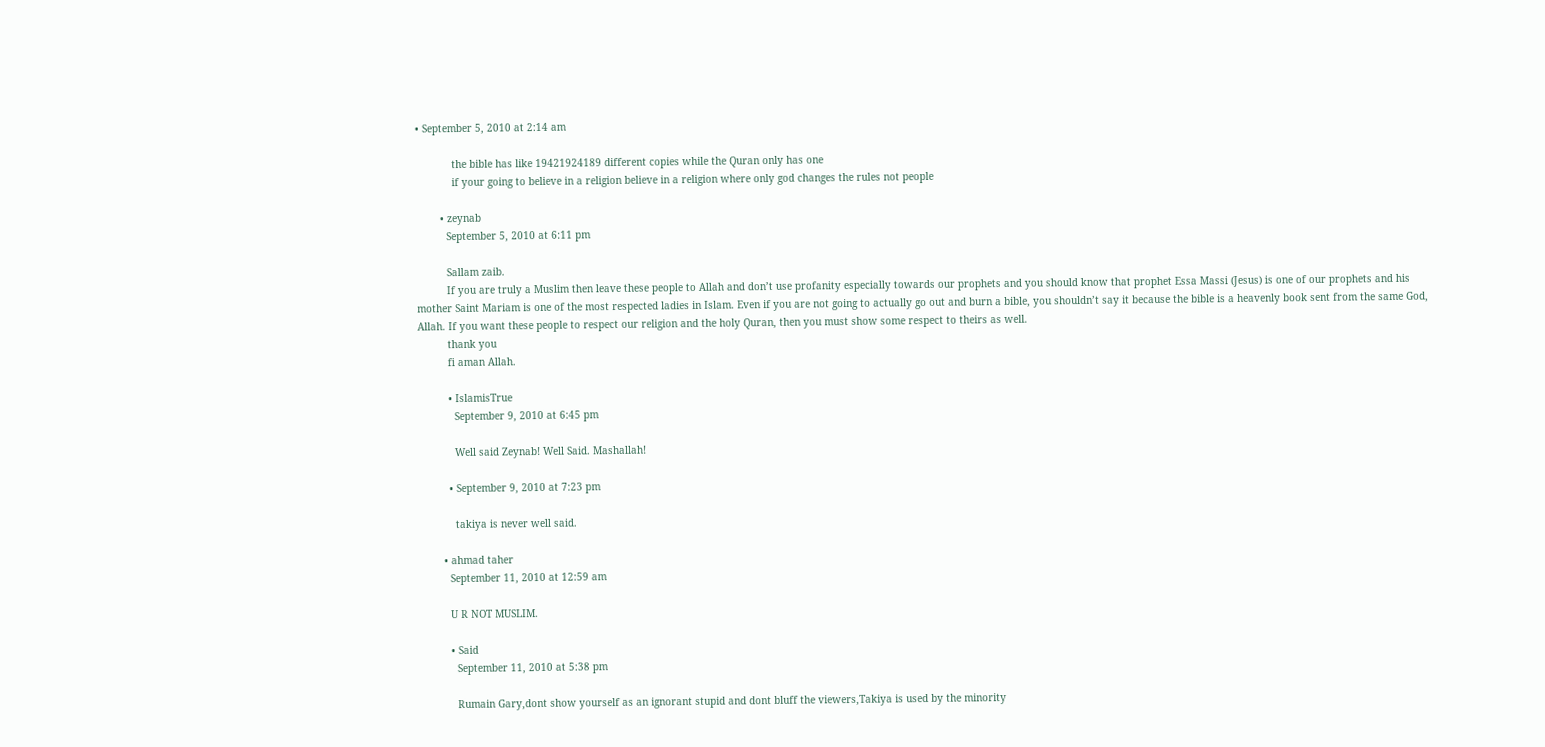• September 5, 2010 at 2:14 am

            the bible has like 19421924189 different copies while the Quran only has one
            if your going to believe in a religion believe in a religion where only god changes the rules not people

        • zeynab
          September 5, 2010 at 6:11 pm

          Sallam zaib.
          If you are truly a Muslim then leave these people to Allah and don’t use profanity especially towards our prophets and you should know that prophet Essa Massi (Jesus) is one of our prophets and his mother Saint Mariam is one of the most respected ladies in Islam. Even if you are not going to actually go out and burn a bible, you shouldn’t say it because the bible is a heavenly book sent from the same God, Allah. If you want these people to respect our religion and the holy Quran, then you must show some respect to theirs as well.
          thank you
          fi aman Allah.

          • IslamisTrue
            September 9, 2010 at 6:45 pm

            Well said Zeynab! Well Said. Mashallah!

          • September 9, 2010 at 7:23 pm

            takiya is never well said.

        • ahmad taher
          September 11, 2010 at 12:59 am

          U R NOT MUSLIM.

          • Said
            September 11, 2010 at 5:38 pm

            Rumain Gary,dont show yourself as an ignorant stupid and dont bluff the viewers,Takiya is used by the minority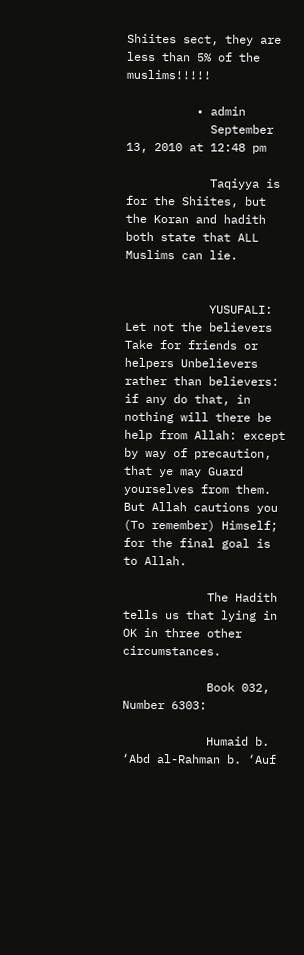Shiites sect, they are less than 5% of the muslims!!!!!

          • admin
            September 13, 2010 at 12:48 pm

            Taqiyya is for the Shiites, but the Koran and hadith both state that ALL Muslims can lie.


            YUSUFALI: Let not the believers Take for friends or helpers Unbelievers rather than believers: if any do that, in nothing will there be help from Allah: except by way of precaution, that ye may Guard yourselves from them. But Allah cautions you (To remember) Himself; for the final goal is to Allah.

            The Hadith tells us that lying in OK in three other circumstances.

            Book 032, Number 6303:

            Humaid b. ‘Abd al-Rahman b. ‘Auf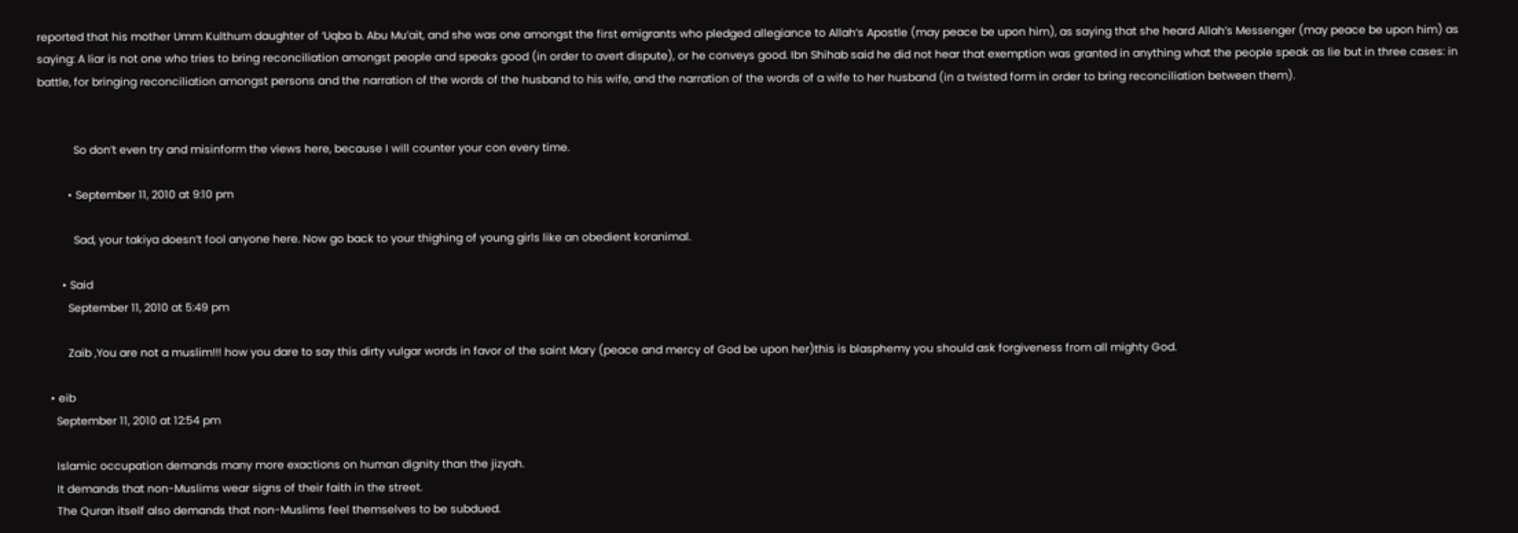reported that his mother Umm Kulthum daughter of ‘Uqba b. Abu Mu’ait, and she was one amongst the first emigrants who pledged allegiance to Allah’s Apostle (may peace be upon him), as saying that she heard Allah’s Messenger (may peace be upon him) as saying: A liar is not one who tries to bring reconciliation amongst people and speaks good (in order to avert dispute), or he conveys good. Ibn Shihab said he did not hear that exemption was granted in anything what the people speak as lie but in three cases: in battle, for bringing reconciliation amongst persons and the narration of the words of the husband to his wife, and the narration of the words of a wife to her husband (in a twisted form in order to bring reconciliation between them).


            So don’t even try and misinform the views here, because I will counter your con every time.

          • September 11, 2010 at 9:10 pm

            Sad, your takiya doesn’t fool anyone here. Now go back to your thighing of young girls like an obedient koranimal.

        • Said
          September 11, 2010 at 5:49 pm

          Zaib ,You are not a muslim!!! how you dare to say this dirty vulgar words in favor of the saint Mary (peace and mercy of God be upon her)this is blasphemy you should ask forgiveness from all mighty God.

    • eib
      September 11, 2010 at 12:54 pm

      Islamic occupation demands many more exactions on human dignity than the jizyah.
      It demands that non-Muslims wear signs of their faith in the street.
      The Quran itself also demands that non-Muslims feel themselves to be subdued.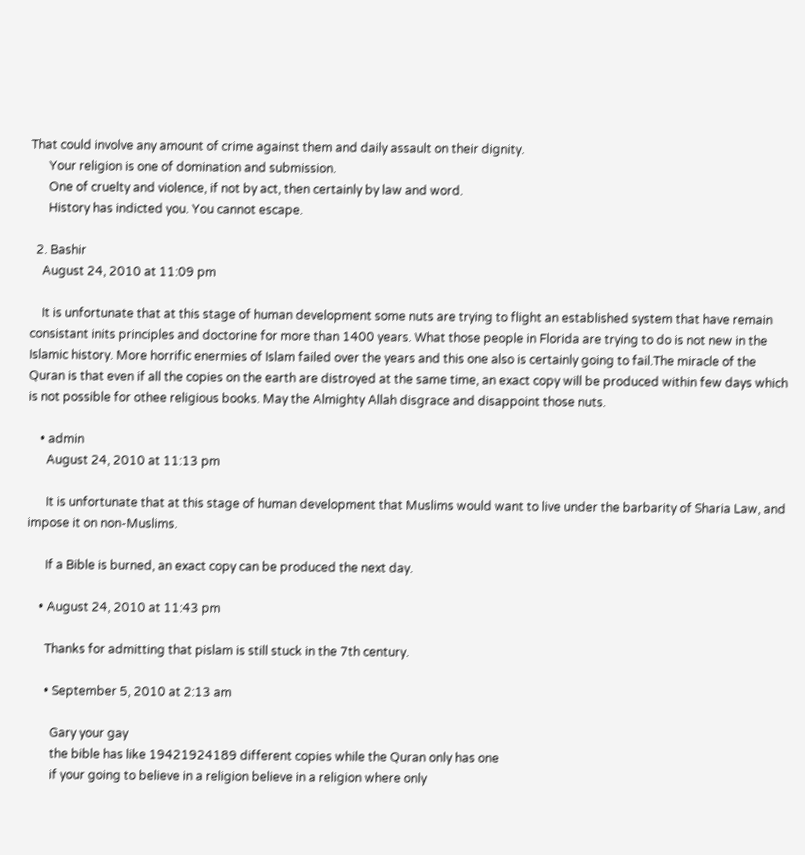That could involve any amount of crime against them and daily assault on their dignity.
      Your religion is one of domination and submission.
      One of cruelty and violence, if not by act, then certainly by law and word.
      History has indicted you. You cannot escape.

  2. Bashir
    August 24, 2010 at 11:09 pm

    It is unfortunate that at this stage of human development some nuts are trying to flight an established system that have remain consistant inits principles and doctorine for more than 1400 years. What those people in Florida are trying to do is not new in the Islamic history. More horrific enermies of Islam failed over the years and this one also is certainly going to fail.The miracle of the Quran is that even if all the copies on the earth are distroyed at the same time, an exact copy will be produced within few days which is not possible for othee religious books. May the Almighty Allah disgrace and disappoint those nuts.

    • admin
      August 24, 2010 at 11:13 pm

      It is unfortunate that at this stage of human development that Muslims would want to live under the barbarity of Sharia Law, and impose it on non-Muslims.

      If a Bible is burned, an exact copy can be produced the next day.

    • August 24, 2010 at 11:43 pm

      Thanks for admitting that pislam is still stuck in the 7th century.

      • September 5, 2010 at 2:13 am

        Gary your gay
        the bible has like 19421924189 different copies while the Quran only has one
        if your going to believe in a religion believe in a religion where only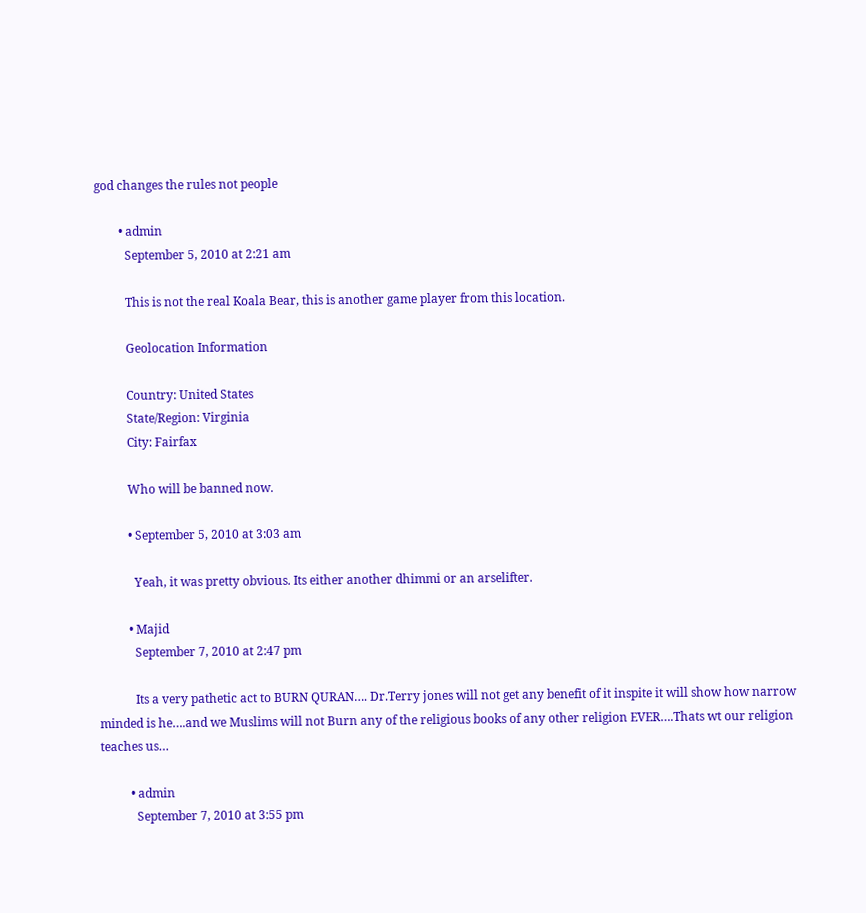god changes the rules not people

        • admin
          September 5, 2010 at 2:21 am

          This is not the real Koala Bear, this is another game player from this location.

          Geolocation Information

          Country: United States
          State/Region: Virginia
          City: Fairfax

          Who will be banned now.

          • September 5, 2010 at 3:03 am

            Yeah, it was pretty obvious. Its either another dhimmi or an arselifter.

          • Majid
            September 7, 2010 at 2:47 pm

            Its a very pathetic act to BURN QURAN…. Dr.Terry jones will not get any benefit of it inspite it will show how narrow minded is he….and we Muslims will not Burn any of the religious books of any other religion EVER….Thats wt our religion teaches us…

          • admin
            September 7, 2010 at 3:55 pm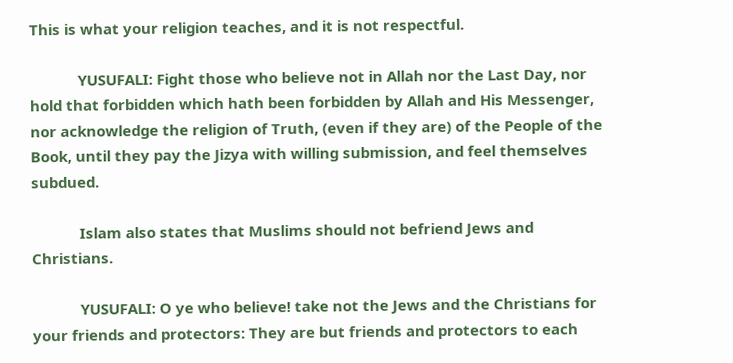This is what your religion teaches, and it is not respectful.

            YUSUFALI: Fight those who believe not in Allah nor the Last Day, nor hold that forbidden which hath been forbidden by Allah and His Messenger, nor acknowledge the religion of Truth, (even if they are) of the People of the Book, until they pay the Jizya with willing submission, and feel themselves subdued.

            Islam also states that Muslims should not befriend Jews and Christians.

            YUSUFALI: O ye who believe! take not the Jews and the Christians for your friends and protectors: They are but friends and protectors to each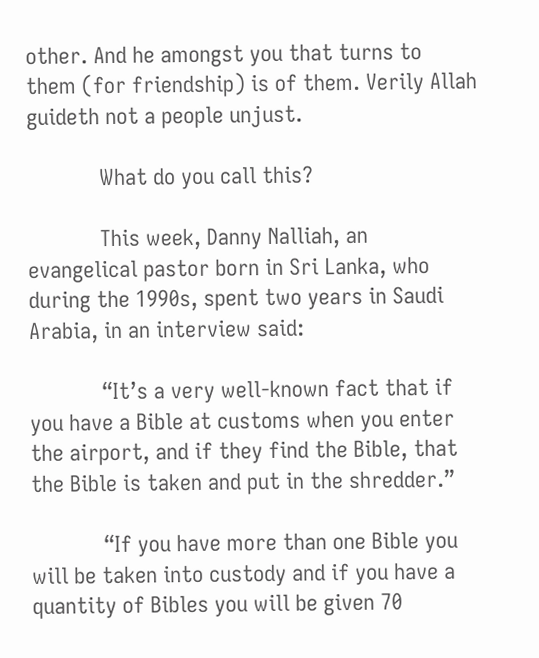other. And he amongst you that turns to them (for friendship) is of them. Verily Allah guideth not a people unjust.

            What do you call this?

            This week, Danny Nalliah, an evangelical pastor born in Sri Lanka, who during the 1990s, spent two years in Saudi Arabia, in an interview said:

            “It’s a very well-known fact that if you have a Bible at customs when you enter the airport, and if they find the Bible, that the Bible is taken and put in the shredder.”

            “If you have more than one Bible you will be taken into custody and if you have a quantity of Bibles you will be given 70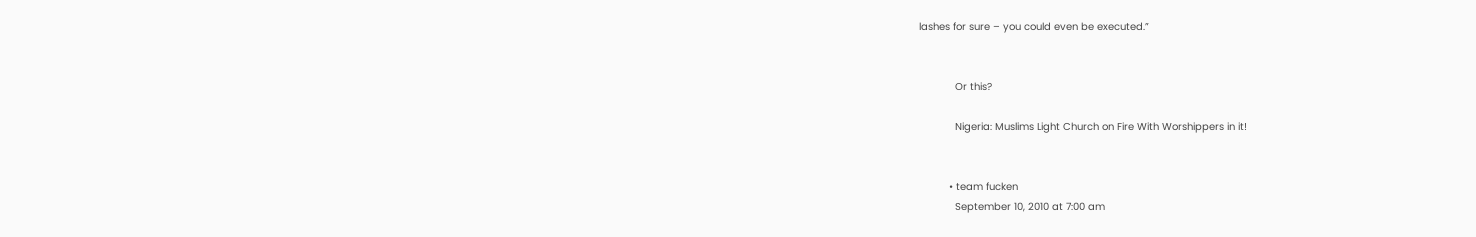lashes for sure – you could even be executed.”


            Or this?

            Nigeria: Muslims Light Church on Fire With Worshippers in it!


          • team fucken
            September 10, 2010 at 7:00 am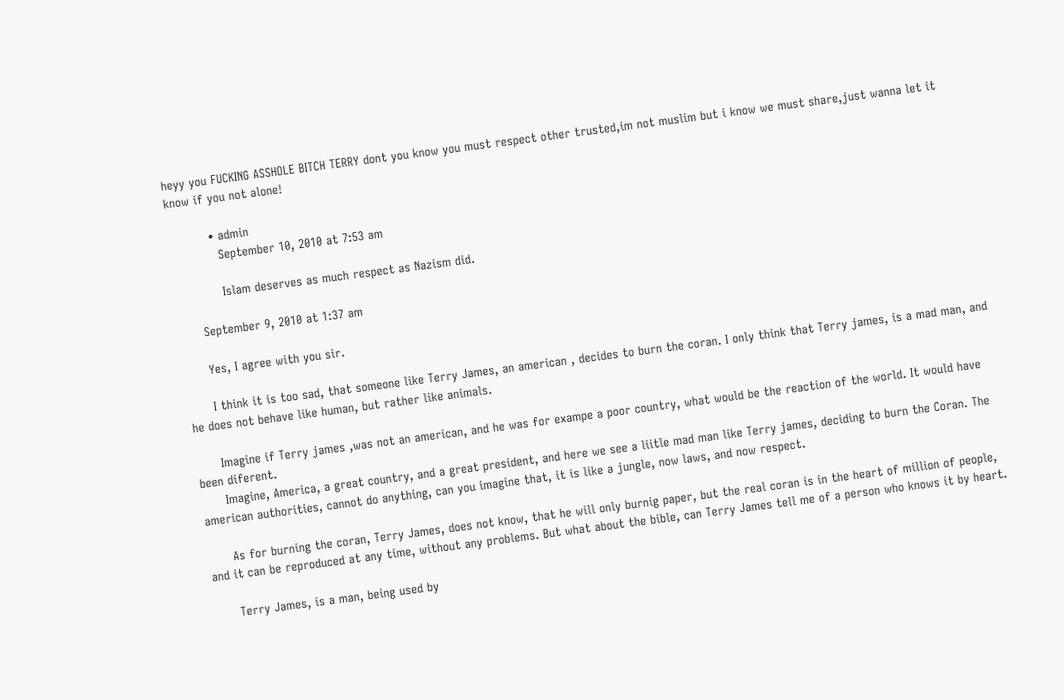heyy you FUCKING ASSHOLE BITCH TERRY dont you know you must respect other trusted,im not muslim but i know we must share,just wanna let it know if you not alone!

          • admin
            September 10, 2010 at 7:53 am

            Islam deserves as much respect as Nazism did.

      September 9, 2010 at 1:37 am

      Yes, I agree with you sir.

      I think it is too sad, that someone like Terry James, an american , decides to burn the coran. I only think that Terry james, is a mad man, and he does not behave like human, but rather like animals.

      Imagine if Terry james ,was not an american, and he was for exampe a poor country, what would be the reaction of the world. It would have been diferent.
      Imagine, America, a great country, and a great president, and here we see a liitle mad man like Terry james, deciding to burn the Coran. The american authorities, cannot do anything, can you imagine that, it is like a jungle, now laws, and now respect.

      As for burning the coran, Terry James, does not know, that he will only burnig paper, but the real coran is in the heart of million of people, and it can be reproduced at any time, without any problems. But what about the bible, can Terry James tell me of a person who knows it by heart.

      Terry James, is a man, being used by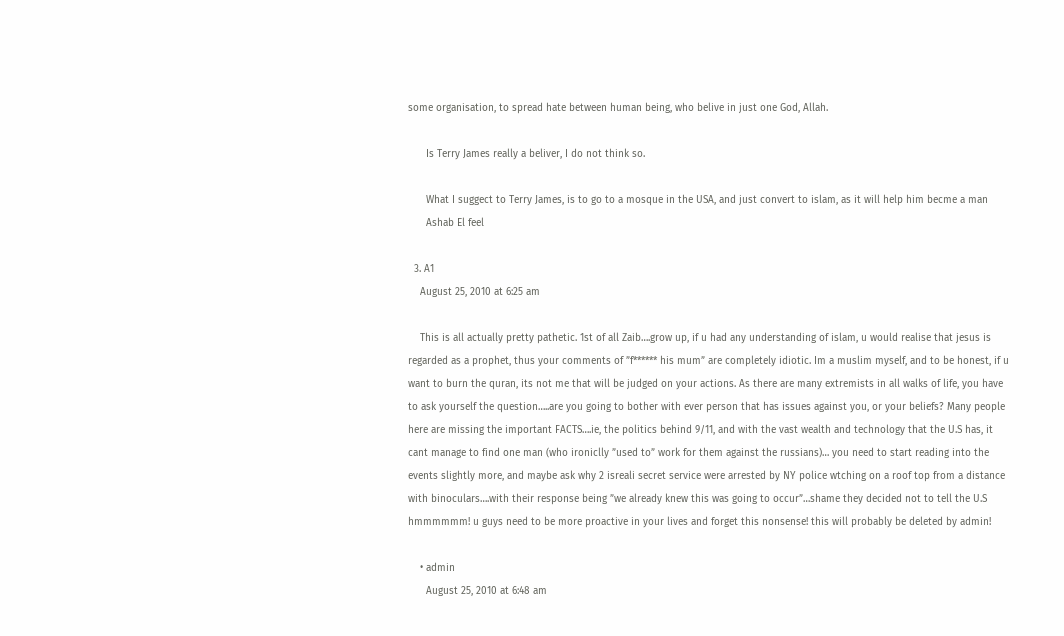some organisation, to spread hate between human being, who belive in just one God, Allah.

      Is Terry James really a beliver, I do not think so.

      What I suggect to Terry James, is to go to a mosque in the USA, and just convert to islam, as it will help him becme a man
      Ashab El feel

  3. A1
    August 25, 2010 at 6:25 am

    This is all actually pretty pathetic. 1st of all Zaib….grow up, if u had any understanding of islam, u would realise that jesus is regarded as a prophet, thus your comments of ”f****** his mum” are completely idiotic. Im a muslim myself, and to be honest, if u want to burn the quran, its not me that will be judged on your actions. As there are many extremists in all walks of life, you have to ask yourself the question…..are you going to bother with ever person that has issues against you, or your beliefs? Many people here are missing the important FACTS….ie, the politics behind 9/11, and with the vast wealth and technology that the U.S has, it cant manage to find one man (who ironiclly ”used to” work for them against the russians)… you need to start reading into the events slightly more, and maybe ask why 2 isreali secret service were arrested by NY police wtching on a roof top from a distance with binoculars….with their response being ”we already knew this was going to occur”…shame they decided not to tell the U.S hmmmmmm! u guys need to be more proactive in your lives and forget this nonsense! this will probably be deleted by admin!

    • admin
      August 25, 2010 at 6:48 am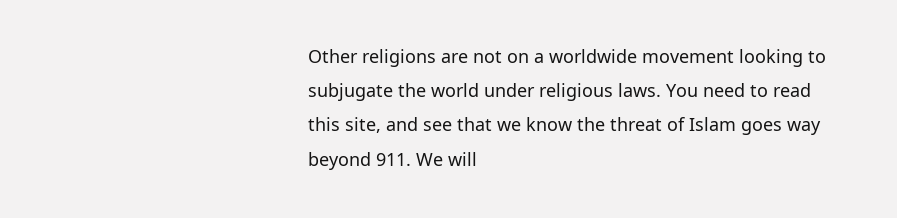Other religions are not on a worldwide movement looking to subjugate the world under religious laws. You need to read this site, and see that we know the threat of Islam goes way beyond 911. We will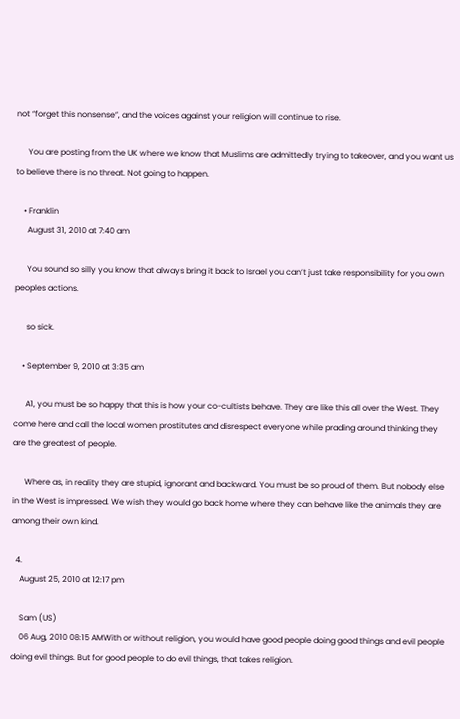not “forget this nonsense”, and the voices against your religion will continue to rise.

      You are posting from the UK where we know that Muslims are admittedly trying to takeover, and you want us to believe there is no threat. Not going to happen.

    • Franklin
      August 31, 2010 at 7:40 am

      You sound so silly you know that always bring it back to Israel you can’t just take responsibility for you own peoples actions.

      so sick.

    • September 9, 2010 at 3:35 am

      A1, you must be so happy that this is how your co-cultists behave. They are like this all over the West. They come here and call the local women prostitutes and disrespect everyone while prading around thinking they are the greatest of people.

      Where as, in reality they are stupid, ignorant and backward. You must be so proud of them. But nobody else in the West is impressed. We wish they would go back home where they can behave like the animals they are among their own kind.

  4.
    August 25, 2010 at 12:17 pm

    Sam (US)
    06 Aug, 2010 08:15 AMWith or without religion, you would have good people doing good things and evil people doing evil things. But for good people to do evil things, that takes religion.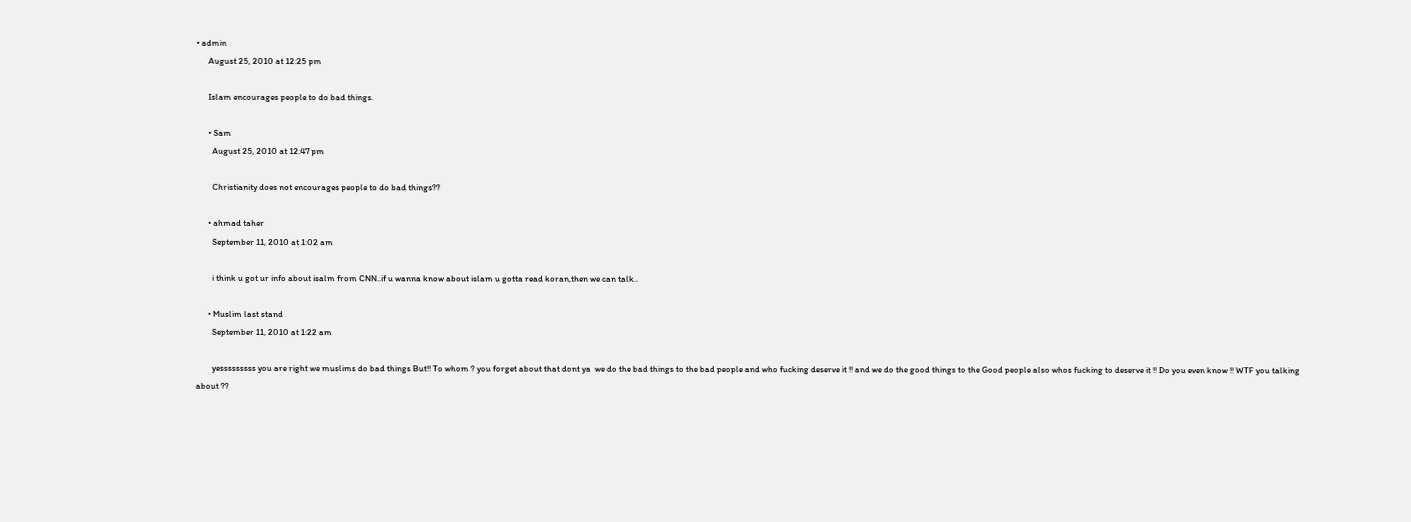• admin
      August 25, 2010 at 12:25 pm

      Islam encourages people to do bad things.

      • Sam
        August 25, 2010 at 12:47 pm

        Christianity does not encourages people to do bad things??

      • ahmad taher
        September 11, 2010 at 1:02 am

        i think u got ur info about isalm from CNN..if u wanna know about islam u gotta read koran,then we can talk..

      • Muslim last stand
        September 11, 2010 at 1:22 am

        yesssssssss you are right we muslims do bad things But!! To whom ? you forget about that dont ya  we do the bad things to the bad people and who fucking deserve it !! and we do the good things to the Good people also whos fucking to deserve it !! Do you even know !! WTF you talking about ??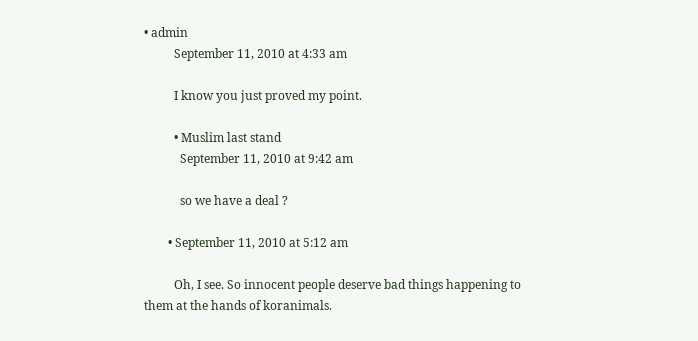• admin
          September 11, 2010 at 4:33 am

          I know you just proved my point.

          • Muslim last stand
            September 11, 2010 at 9:42 am

            so we have a deal ?

        • September 11, 2010 at 5:12 am

          Oh, I see. So innocent people deserve bad things happening to them at the hands of koranimals.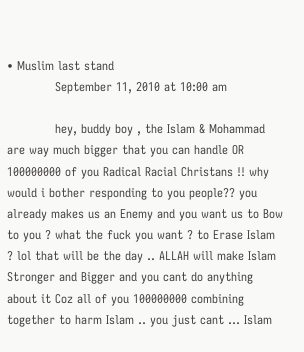• Muslim last stand
            September 11, 2010 at 10:00 am

            hey, buddy boy , the Islam & Mohammad are way much bigger that you can handle OR 100000000 of you Radical Racial Christans !! why would i bother responding to you people?? you already makes us an Enemy and you want us to Bow to you ? what the fuck you want ? to Erase Islam ? lol that will be the day .. ALLAH will make Islam Stronger and Bigger and you cant do anything about it Coz all of you 100000000 combining together to harm Islam .. you just cant … Islam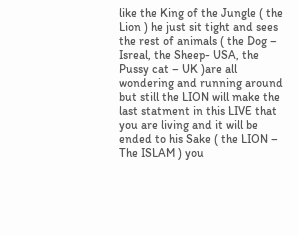like the King of the Jungle ( the Lion ) he just sit tight and sees the rest of animals ( the Dog – Isreal, the Sheep- USA, the Pussy cat – UK )are all wondering and running around but still the LION will make the last statment in this LIVE that you are living and it will be ended to his Sake ( the LION – The ISLAM ) you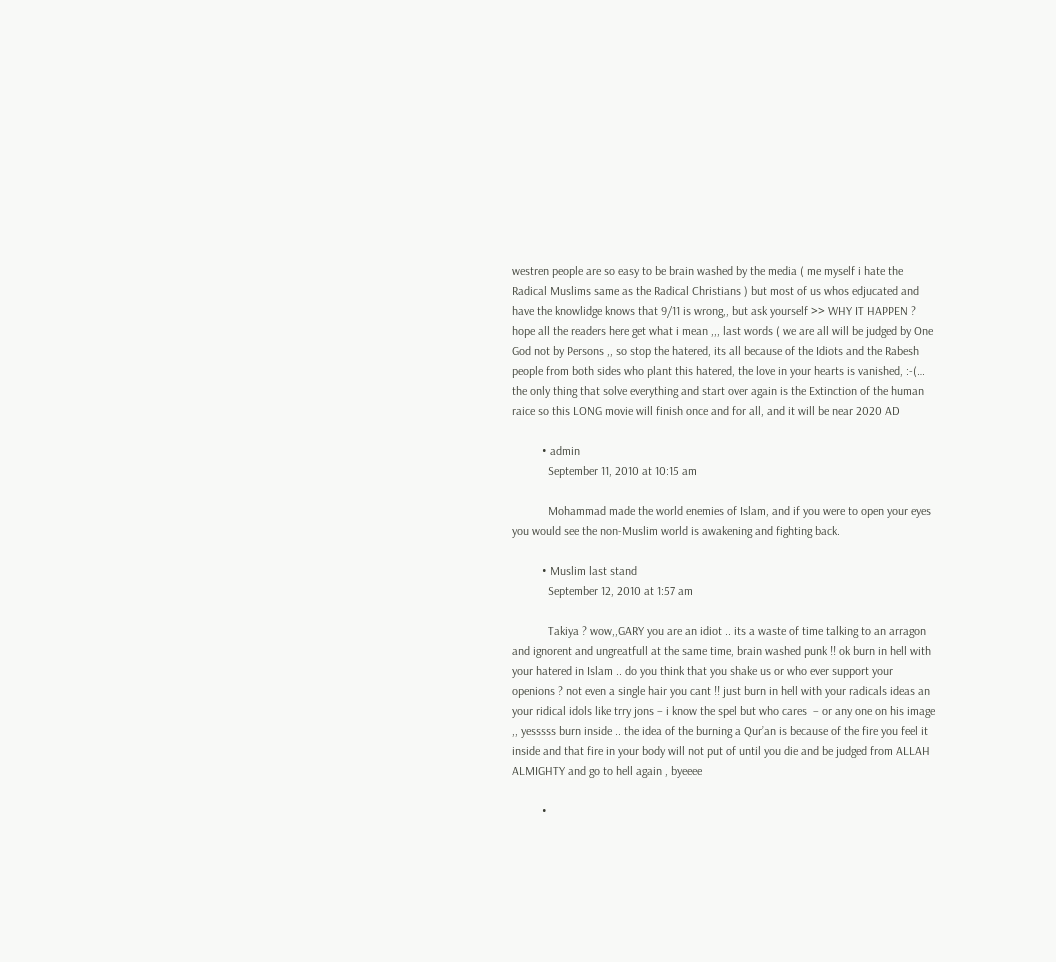westren people are so easy to be brain washed by the media ( me myself i hate the Radical Muslims same as the Radical Christians ) but most of us whos edjucated and have the knowlidge knows that 9/11 is wrong,, but ask yourself >> WHY IT HAPPEN ? hope all the readers here get what i mean ,,, last words ( we are all will be judged by One God not by Persons ,, so stop the hatered, its all because of the Idiots and the Rabesh people from both sides who plant this hatered, the love in your hearts is vanished, :-(… the only thing that solve everything and start over again is the Extinction of the human raice so this LONG movie will finish once and for all, and it will be near 2020 AD

          • admin
            September 11, 2010 at 10:15 am

            Mohammad made the world enemies of Islam, and if you were to open your eyes you would see the non-Muslim world is awakening and fighting back.

          • Muslim last stand
            September 12, 2010 at 1:57 am

            Takiya ? wow,,GARY you are an idiot .. its a waste of time talking to an arragon and ignorent and ungreatfull at the same time, brain washed punk !! ok burn in hell with your hatered in Islam .. do you think that you shake us or who ever support your openions ? not even a single hair you cant !! just burn in hell with your radicals ideas an your ridical idols like trry jons – i know the spel but who cares  – or any one on his image ,, yesssss burn inside .. the idea of the burning a Qur’an is because of the fire you feel it inside and that fire in your body will not put of until you die and be judged from ALLAH ALMIGHTY and go to hell again , byeeee

          •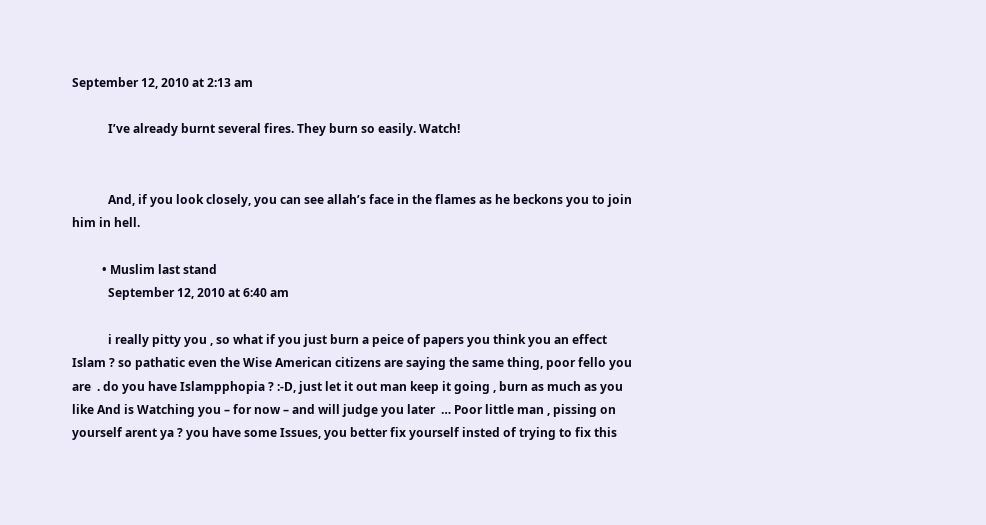September 12, 2010 at 2:13 am

            I’ve already burnt several fires. They burn so easily. Watch!


            And, if you look closely, you can see allah’s face in the flames as he beckons you to join him in hell.

          • Muslim last stand
            September 12, 2010 at 6:40 am

            i really pitty you , so what if you just burn a peice of papers you think you an effect Islam ? so pathatic even the Wise American citizens are saying the same thing, poor fello you are  . do you have Islampphopia ? :-D, just let it out man keep it going , burn as much as you like And is Watching you – for now – and will judge you later  … Poor little man , pissing on yourself arent ya ? you have some Issues, you better fix yourself insted of trying to fix this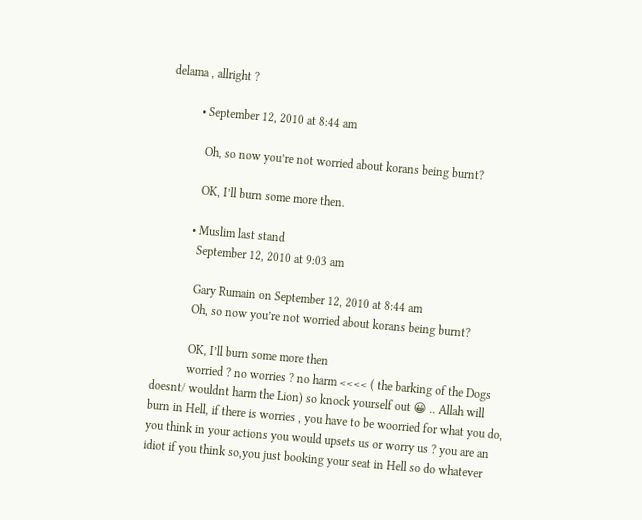delama , allright ?

          • September 12, 2010 at 8:44 am

            Oh, so now you’re not worried about korans being burnt?

            OK, I’ll burn some more then.

          • Muslim last stand
            September 12, 2010 at 9:03 am

            Gary Rumain on September 12, 2010 at 8:44 am
            Oh, so now you’re not worried about korans being burnt?

            OK, I’ll burn some more then
            worried ? no worries ? no harm <<<< ( the barking of the Dogs doesnt/ wouldnt harm the Lion) so knock yourself out 😀 .. Allah will burn in Hell, if there is worries , you have to be woorried for what you do, you think in your actions you would upsets us or worry us ? you are an idiot if you think so,you just booking your seat in Hell so do whatever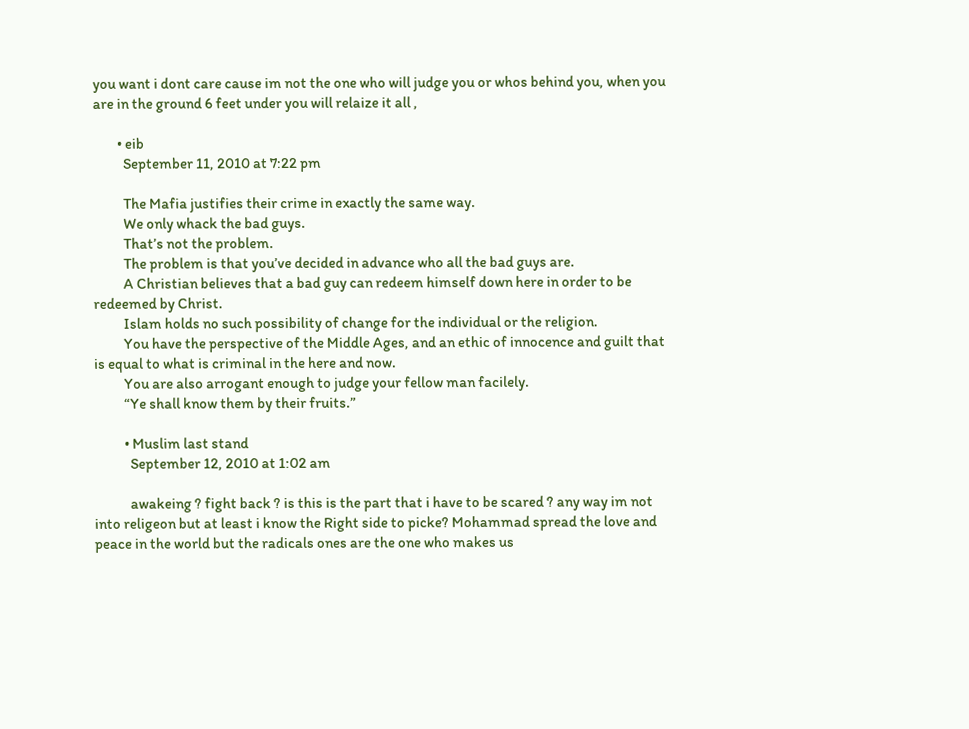you want i dont care cause im not the one who will judge you or whos behind you, when you are in the ground 6 feet under you will relaize it all ,

        • eib
          September 11, 2010 at 7:22 pm

          The Mafia justifies their crime in exactly the same way.
          We only whack the bad guys.
          That’s not the problem.
          The problem is that you’ve decided in advance who all the bad guys are.
          A Christian believes that a bad guy can redeem himself down here in order to be redeemed by Christ.
          Islam holds no such possibility of change for the individual or the religion.
          You have the perspective of the Middle Ages, and an ethic of innocence and guilt that is equal to what is criminal in the here and now.
          You are also arrogant enough to judge your fellow man facilely.
          “Ye shall know them by their fruits.”

          • Muslim last stand
            September 12, 2010 at 1:02 am

            awakeing ? fight back ? is this is the part that i have to be scared ? any way im not into religeon but at least i know the Right side to picke? Mohammad spread the love and peace in the world but the radicals ones are the one who makes us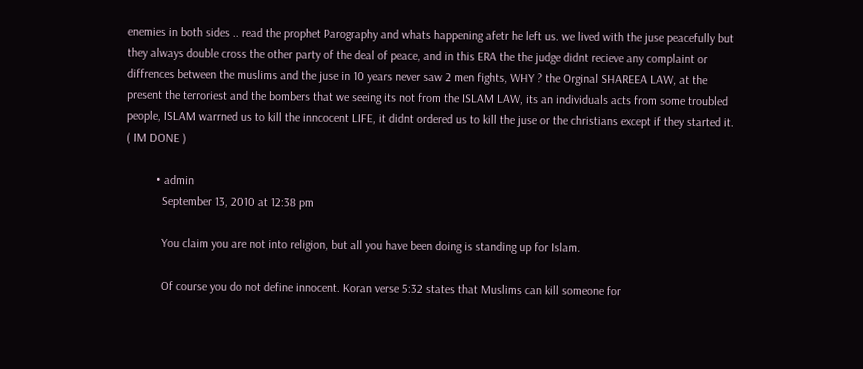enemies in both sides .. read the prophet Parography and whats happening afetr he left us. we lived with the juse peacefully but they always double cross the other party of the deal of peace, and in this ERA the the judge didnt recieve any complaint or diffrences between the muslims and the juse in 10 years never saw 2 men fights, WHY ? the Orginal SHAREEA LAW, at the present the terroriest and the bombers that we seeing its not from the ISLAM LAW, its an individuals acts from some troubled people, ISLAM warrned us to kill the inncocent LIFE, it didnt ordered us to kill the juse or the christians except if they started it. ( IM DONE )

          • admin
            September 13, 2010 at 12:38 pm

            You claim you are not into religion, but all you have been doing is standing up for Islam.

            Of course you do not define innocent. Koran verse 5:32 states that Muslims can kill someone for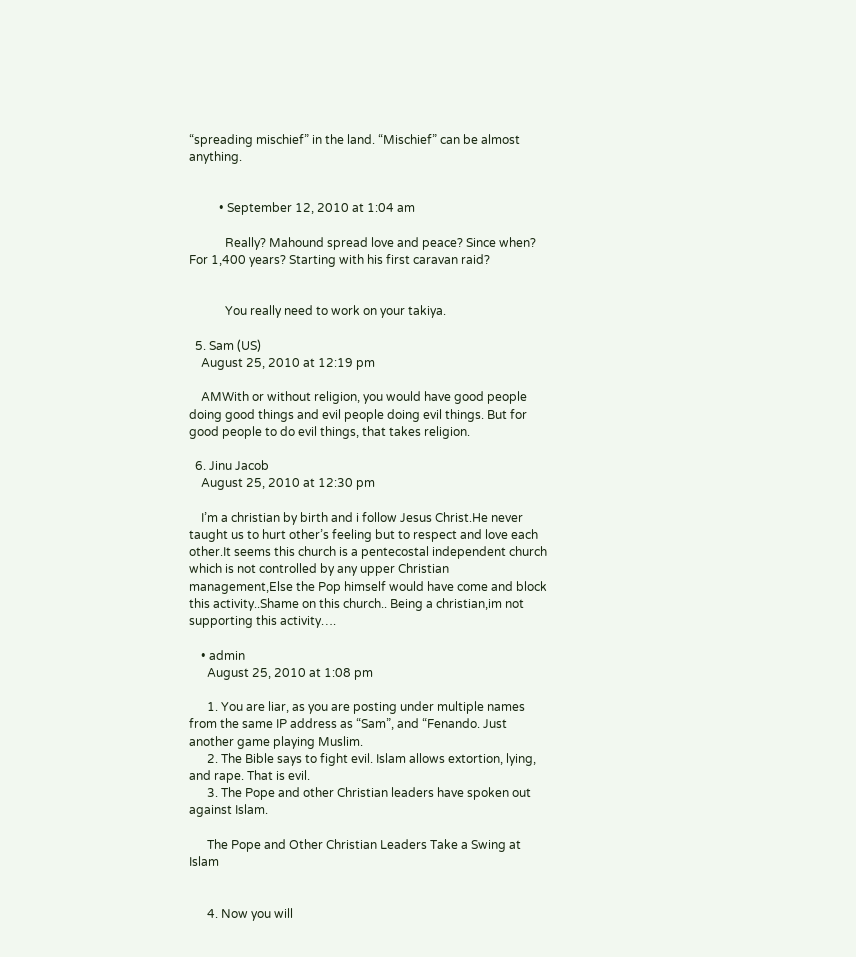“spreading mischief” in the land. “Mischief” can be almost anything.


          • September 12, 2010 at 1:04 am

            Really? Mahound spread love and peace? Since when? For 1,400 years? Starting with his first caravan raid?


            You really need to work on your takiya.

  5. Sam (US)
    August 25, 2010 at 12:19 pm

    AMWith or without religion, you would have good people doing good things and evil people doing evil things. But for good people to do evil things, that takes religion.

  6. Jinu Jacob
    August 25, 2010 at 12:30 pm

    I’m a christian by birth and i follow Jesus Christ.He never taught us to hurt other’s feeling but to respect and love each other.It seems this church is a pentecostal independent church which is not controlled by any upper Christian management,Else the Pop himself would have come and block this activity..Shame on this church.. Being a christian,im not supporting this activity….

    • admin
      August 25, 2010 at 1:08 pm

      1. You are liar, as you are posting under multiple names from the same IP address as “Sam”, and “Fenando. Just another game playing Muslim.
      2. The Bible says to fight evil. Islam allows extortion, lying, and rape. That is evil.
      3. The Pope and other Christian leaders have spoken out against Islam.

      The Pope and Other Christian Leaders Take a Swing at Islam


      4. Now you will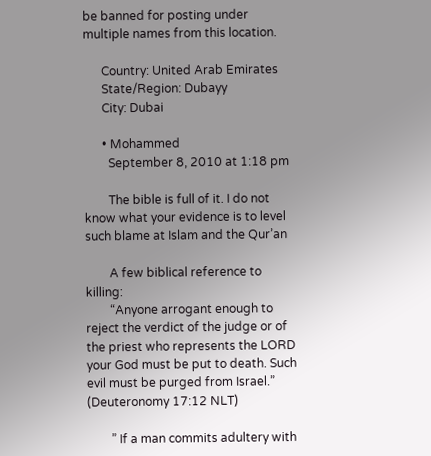be banned for posting under multiple names from this location.

      Country: United Arab Emirates
      State/Region: Dubayy
      City: Dubai

      • Mohammed
        September 8, 2010 at 1:18 pm

        The bible is full of it. I do not know what your evidence is to level such blame at Islam and the Qur’an

        A few biblical reference to killing:
        “Anyone arrogant enough to reject the verdict of the judge or of the priest who represents the LORD your God must be put to death. Such evil must be purged from Israel.” (Deuteronomy 17:12 NLT)

        ” If a man commits adultery with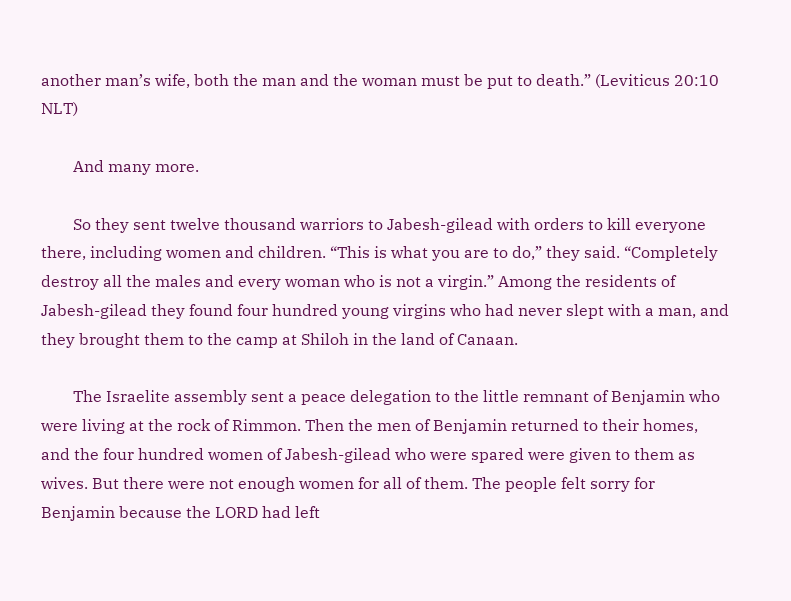another man’s wife, both the man and the woman must be put to death.” (Leviticus 20:10 NLT)

        And many more.

        So they sent twelve thousand warriors to Jabesh-gilead with orders to kill everyone there, including women and children. “This is what you are to do,” they said. “Completely destroy all the males and every woman who is not a virgin.” Among the residents of Jabesh-gilead they found four hundred young virgins who had never slept with a man, and they brought them to the camp at Shiloh in the land of Canaan.

        The Israelite assembly sent a peace delegation to the little remnant of Benjamin who were living at the rock of Rimmon. Then the men of Benjamin returned to their homes, and the four hundred women of Jabesh-gilead who were spared were given to them as wives. But there were not enough women for all of them. The people felt sorry for Benjamin because the LORD had left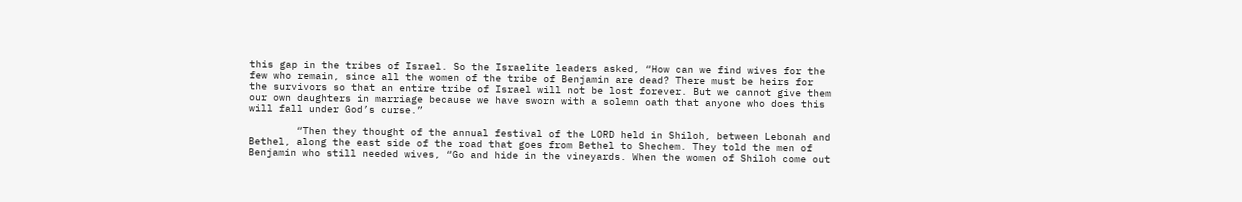this gap in the tribes of Israel. So the Israelite leaders asked, “How can we find wives for the few who remain, since all the women of the tribe of Benjamin are dead? There must be heirs for the survivors so that an entire tribe of Israel will not be lost forever. But we cannot give them our own daughters in marriage because we have sworn with a solemn oath that anyone who does this will fall under God’s curse.”

        “Then they thought of the annual festival of the LORD held in Shiloh, between Lebonah and Bethel, along the east side of the road that goes from Bethel to Shechem. They told the men of Benjamin who still needed wives, “Go and hide in the vineyards. When the women of Shiloh come out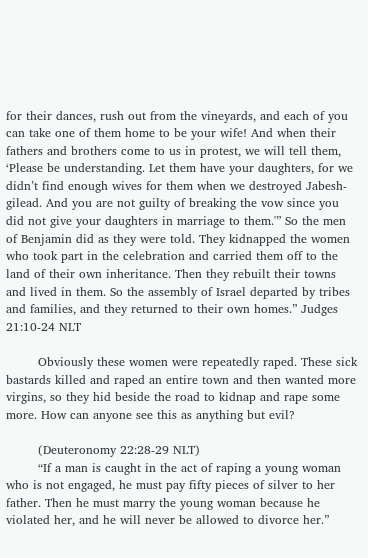for their dances, rush out from the vineyards, and each of you can take one of them home to be your wife! And when their fathers and brothers come to us in protest, we will tell them, ‘Please be understanding. Let them have your daughters, for we didn’t find enough wives for them when we destroyed Jabesh-gilead. And you are not guilty of breaking the vow since you did not give your daughters in marriage to them.'” So the men of Benjamin did as they were told. They kidnapped the women who took part in the celebration and carried them off to the land of their own inheritance. Then they rebuilt their towns and lived in them. So the assembly of Israel departed by tribes and families, and they returned to their own homes.” Judges 21:10-24 NLT

        Obviously these women were repeatedly raped. These sick bastards killed and raped an entire town and then wanted more virgins, so they hid beside the road to kidnap and rape some more. How can anyone see this as anything but evil?

        (Deuteronomy 22:28-29 NLT)
        “If a man is caught in the act of raping a young woman who is not engaged, he must pay fifty pieces of silver to her father. Then he must marry the young woman because he violated her, and he will never be allowed to divorce her.”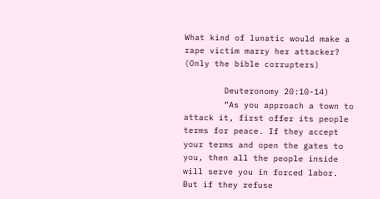What kind of lunatic would make a rape victim marry her attacker? (Only the bible corrupters)

        Deuteronomy 20:10-14)
        “As you approach a town to attack it, first offer its people terms for peace. If they accept your terms and open the gates to you, then all the people inside will serve you in forced labor. But if they refuse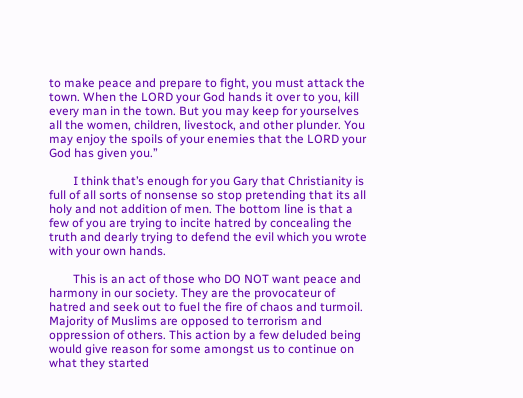to make peace and prepare to fight, you must attack the town. When the LORD your God hands it over to you, kill every man in the town. But you may keep for yourselves all the women, children, livestock, and other plunder. You may enjoy the spoils of your enemies that the LORD your God has given you.”

        I think that’s enough for you Gary that Christianity is full of all sorts of nonsense so stop pretending that its all holy and not addition of men. The bottom line is that a few of you are trying to incite hatred by concealing the truth and dearly trying to defend the evil which you wrote with your own hands.

        This is an act of those who DO NOT want peace and harmony in our society. They are the provocateur of hatred and seek out to fuel the fire of chaos and turmoil. Majority of Muslims are opposed to terrorism and oppression of others. This action by a few deluded being would give reason for some amongst us to continue on what they started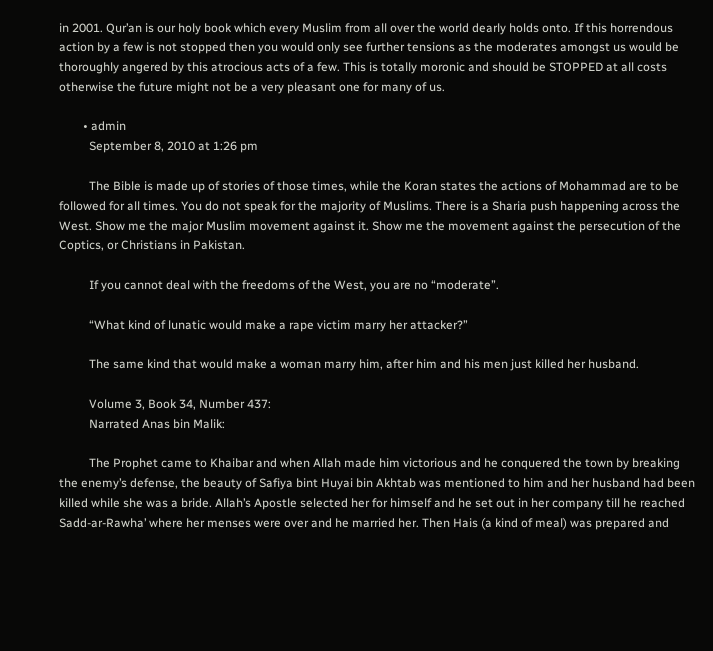in 2001. Qur’an is our holy book which every Muslim from all over the world dearly holds onto. If this horrendous action by a few is not stopped then you would only see further tensions as the moderates amongst us would be thoroughly angered by this atrocious acts of a few. This is totally moronic and should be STOPPED at all costs otherwise the future might not be a very pleasant one for many of us.

        • admin
          September 8, 2010 at 1:26 pm

          The Bible is made up of stories of those times, while the Koran states the actions of Mohammad are to be followed for all times. You do not speak for the majority of Muslims. There is a Sharia push happening across the West. Show me the major Muslim movement against it. Show me the movement against the persecution of the Coptics, or Christians in Pakistan.

          If you cannot deal with the freedoms of the West, you are no “moderate”.

          “What kind of lunatic would make a rape victim marry her attacker?”

          The same kind that would make a woman marry him, after him and his men just killed her husband.

          Volume 3, Book 34, Number 437:
          Narrated Anas bin Malik:

          The Prophet came to Khaibar and when Allah made him victorious and he conquered the town by breaking the enemy’s defense, the beauty of Safiya bint Huyai bin Akhtab was mentioned to him and her husband had been killed while she was a bride. Allah’s Apostle selected her for himself and he set out in her company till he reached Sadd-ar-Rawha’ where her menses were over and he married her. Then Hais (a kind of meal) was prepared and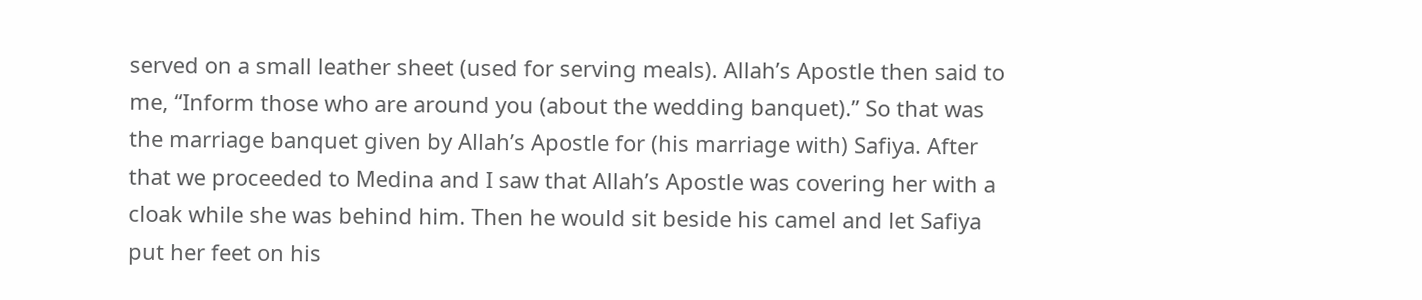served on a small leather sheet (used for serving meals). Allah’s Apostle then said to me, “Inform those who are around you (about the wedding banquet).” So that was the marriage banquet given by Allah’s Apostle for (his marriage with) Safiya. After that we proceeded to Medina and I saw that Allah’s Apostle was covering her with a cloak while she was behind him. Then he would sit beside his camel and let Safiya put her feet on his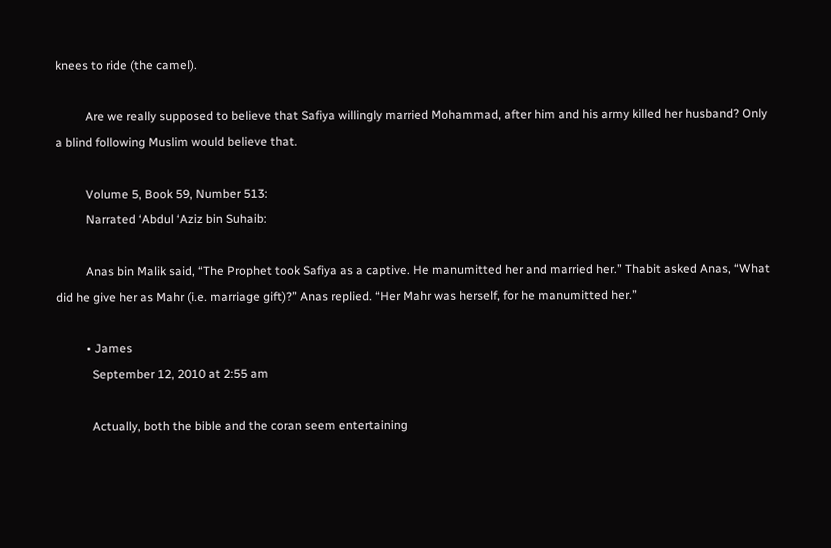knees to ride (the camel).

          Are we really supposed to believe that Safiya willingly married Mohammad, after him and his army killed her husband? Only a blind following Muslim would believe that.

          Volume 5, Book 59, Number 513:
          Narrated ‘Abdul ‘Aziz bin Suhaib:

          Anas bin Malik said, “The Prophet took Safiya as a captive. He manumitted her and married her.” Thabit asked Anas, “What did he give her as Mahr (i.e. marriage gift)?” Anas replied. “Her Mahr was herself, for he manumitted her.”

          • James
            September 12, 2010 at 2:55 am

            Actually, both the bible and the coran seem entertaining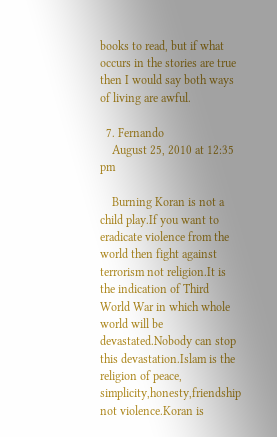books to read, but if what occurs in the stories are true then I would say both ways of living are awful.

  7. Fernando
    August 25, 2010 at 12:35 pm

    Burning Koran is not a child play.If you want to eradicate violence from the world then fight against terrorism not religion.It is the indication of Third World War in which whole world will be devastated.Nobody can stop this devastation.Islam is the religion of peace, simplicity,honesty,friendship not violence.Koran is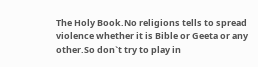The Holy Book.No religions tells to spread violence whether it is Bible or Geeta or any other.So don`t try to play in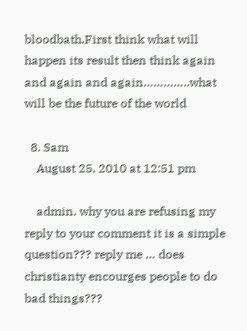bloodbath.First think what will happen its result then think again and again and again…………..what will be the future of the world

  8. Sam
    August 25, 2010 at 12:51 pm

    admin. why you are refusing my reply to your comment it is a simple question??? reply me … does christianty encourges people to do bad things???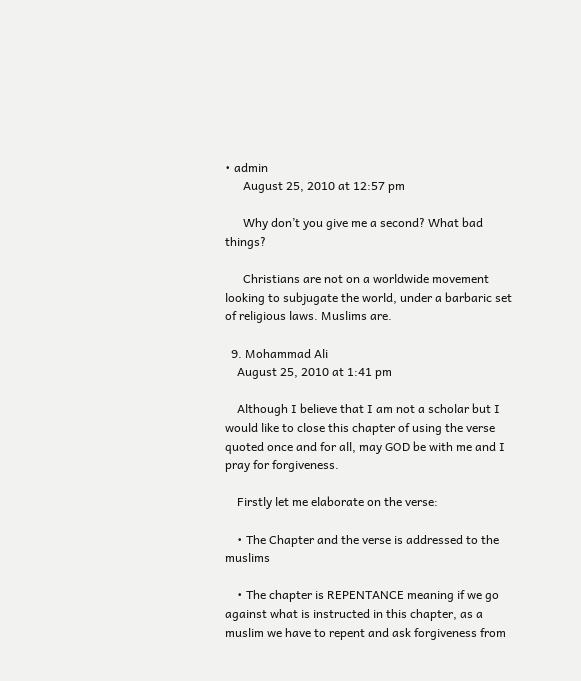• admin
      August 25, 2010 at 12:57 pm

      Why don’t you give me a second? What bad things?

      Christians are not on a worldwide movement looking to subjugate the world, under a barbaric set of religious laws. Muslims are.

  9. Mohammad Ali
    August 25, 2010 at 1:41 pm

    Although I believe that I am not a scholar but I would like to close this chapter of using the verse quoted once and for all, may GOD be with me and I pray for forgiveness.

    Firstly let me elaborate on the verse:

    • The Chapter and the verse is addressed to the muslims

    • The chapter is REPENTANCE meaning if we go against what is instructed in this chapter, as a muslim we have to repent and ask forgiveness from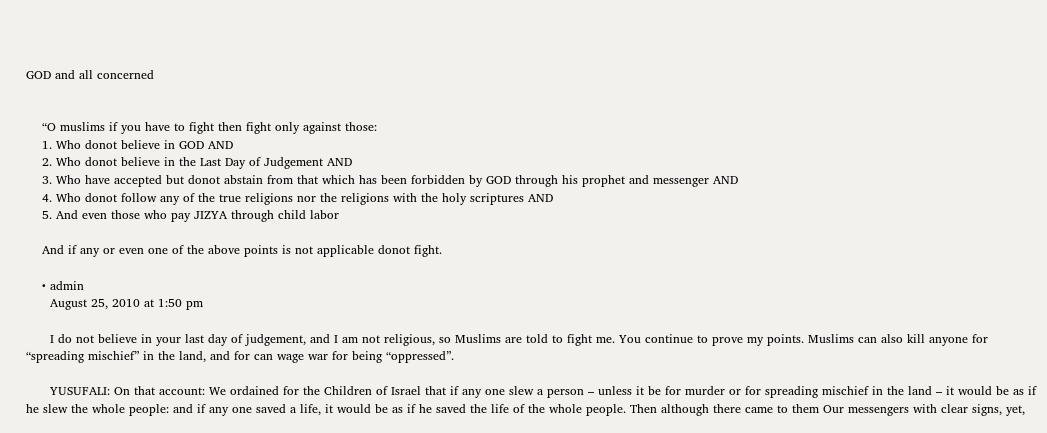GOD and all concerned


    “O muslims if you have to fight then fight only against those:
    1. Who donot believe in GOD AND
    2. Who donot believe in the Last Day of Judgement AND
    3. Who have accepted but donot abstain from that which has been forbidden by GOD through his prophet and messenger AND
    4. Who donot follow any of the true religions nor the religions with the holy scriptures AND
    5. And even those who pay JIZYA through child labor

    And if any or even one of the above points is not applicable donot fight.

    • admin
      August 25, 2010 at 1:50 pm

      I do not believe in your last day of judgement, and I am not religious, so Muslims are told to fight me. You continue to prove my points. Muslims can also kill anyone for “spreading mischief” in the land, and for can wage war for being “oppressed”.

      YUSUFALI: On that account: We ordained for the Children of Israel that if any one slew a person – unless it be for murder or for spreading mischief in the land – it would be as if he slew the whole people: and if any one saved a life, it would be as if he saved the life of the whole people. Then although there came to them Our messengers with clear signs, yet,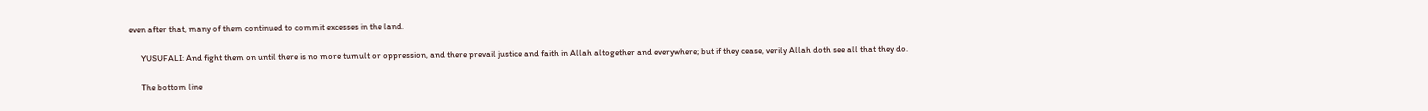even after that, many of them continued to commit excesses in the land.

      YUSUFALI: And fight them on until there is no more tumult or oppression, and there prevail justice and faith in Allah altogether and everywhere; but if they cease, verily Allah doth see all that they do.

      The bottom line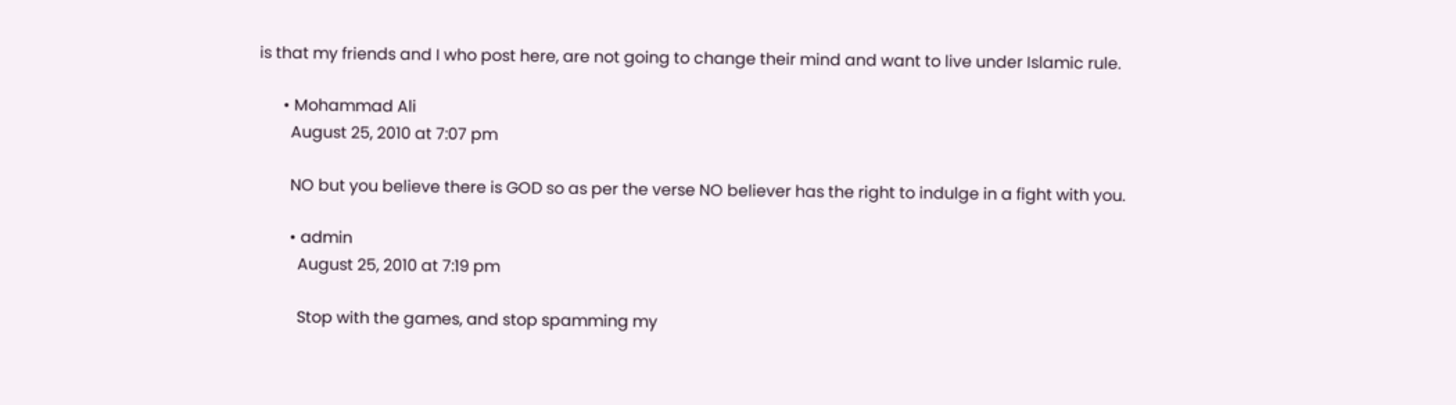is that my friends and I who post here, are not going to change their mind and want to live under Islamic rule.

      • Mohammad Ali
        August 25, 2010 at 7:07 pm

        NO but you believe there is GOD so as per the verse NO believer has the right to indulge in a fight with you.

        • admin
          August 25, 2010 at 7:19 pm

          Stop with the games, and stop spamming my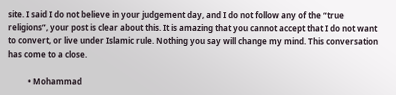site. I said I do not believe in your judgement day, and I do not follow any of the “true religions”, your post is clear about this. It is amazing that you cannot accept that I do not want to convert, or live under Islamic rule. Nothing you say will change my mind. This conversation has come to a close.

          • Mohammad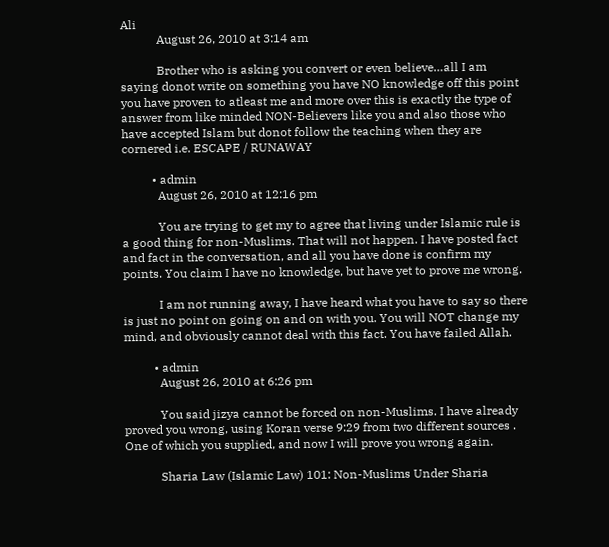Ali
            August 26, 2010 at 3:14 am

            Brother who is asking you convert or even believe…all I am saying donot write on something you have NO knowledge off this point you have proven to atleast me and more over this is exactly the type of answer from like minded NON-Believers like you and also those who have accepted Islam but donot follow the teaching when they are cornered i.e. ESCAPE / RUNAWAY

          • admin
            August 26, 2010 at 12:16 pm

            You are trying to get my to agree that living under Islamic rule is a good thing for non-Muslims. That will not happen. I have posted fact and fact in the conversation, and all you have done is confirm my points. You claim I have no knowledge, but have yet to prove me wrong.

            I am not running away, I have heard what you have to say so there is just no point on going on and on with you. You will NOT change my mind, and obviously cannot deal with this fact. You have failed Allah.

          • admin
            August 26, 2010 at 6:26 pm

            You said jizya cannot be forced on non-Muslims. I have already proved you wrong, using Koran verse 9:29 from two different sources . One of which you supplied, and now I will prove you wrong again.

            Sharia Law (Islamic Law) 101: Non-Muslims Under Sharia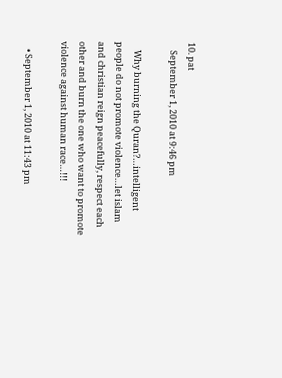10. pat
    September 1, 2010 at 9:46 pm

    Why burning the Quran?…intelligent people do not promote violence…let islam and christian reign peacefully, respect each other and burn the one who want to promote violence against human race…!!!

    • September 1, 2010 at 11:43 pm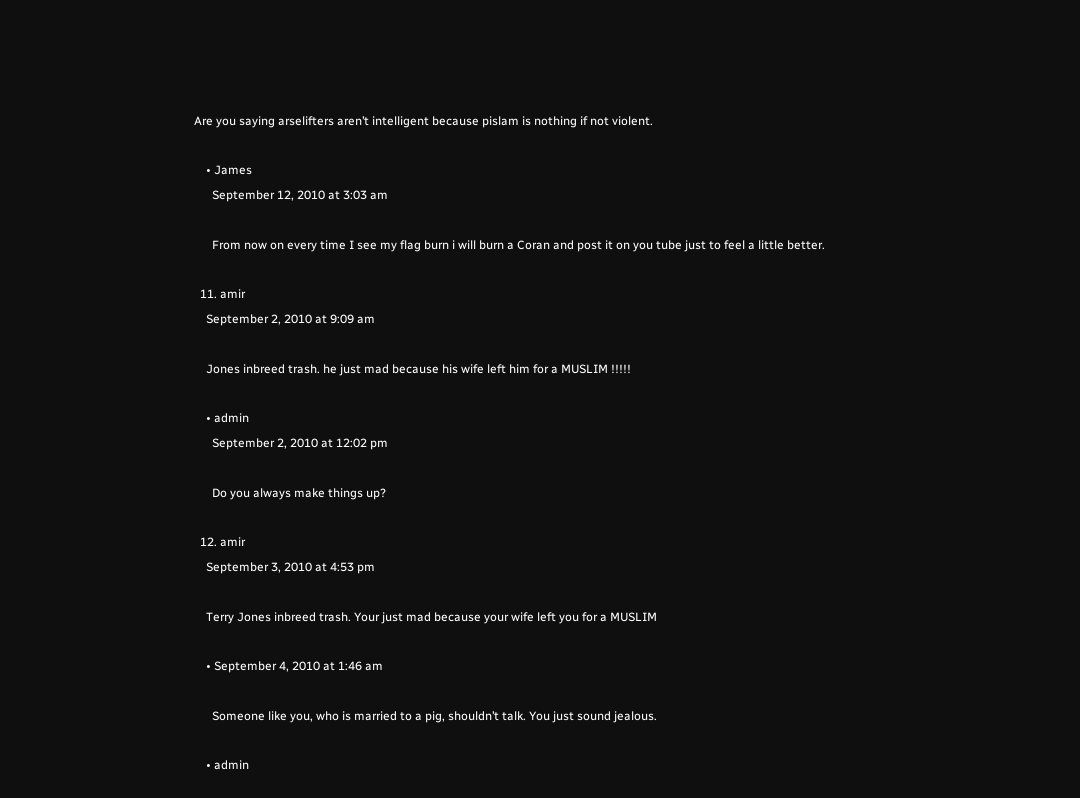Are you saying arselifters aren’t intelligent because pislam is nothing if not violent.

    • James
      September 12, 2010 at 3:03 am

      From now on every time I see my flag burn i will burn a Coran and post it on you tube just to feel a little better.

  11. amir
    September 2, 2010 at 9:09 am

    Jones inbreed trash. he just mad because his wife left him for a MUSLIM !!!!!

    • admin
      September 2, 2010 at 12:02 pm

      Do you always make things up?

  12. amir
    September 3, 2010 at 4:53 pm

    Terry Jones inbreed trash. Your just mad because your wife left you for a MUSLIM

    • September 4, 2010 at 1:46 am

      Someone like you, who is married to a pig, shouldn’t talk. You just sound jealous.

    • admin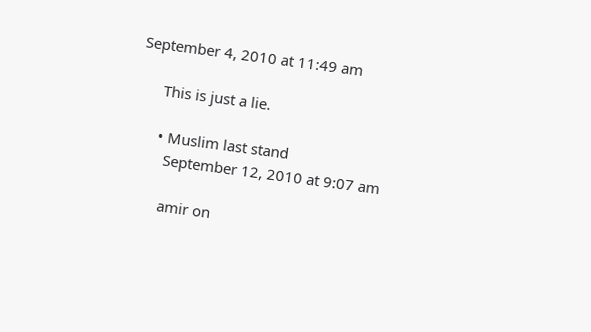September 4, 2010 at 11:49 am

      This is just a lie.

      • Muslim last stand
        September 12, 2010 at 9:07 am

        amir on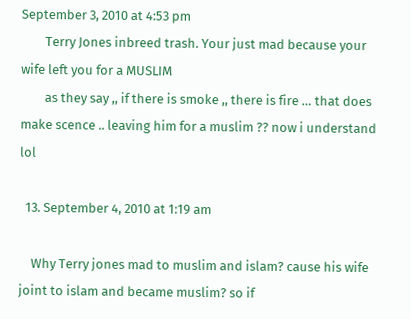September 3, 2010 at 4:53 pm
        Terry Jones inbreed trash. Your just mad because your wife left you for a MUSLIM
        as they say ,, if there is smoke ,, there is fire … that does make scence .. leaving him for a muslim ?? now i understand lol

  13. September 4, 2010 at 1:19 am

    Why Terry jones mad to muslim and islam? cause his wife joint to islam and became muslim? so if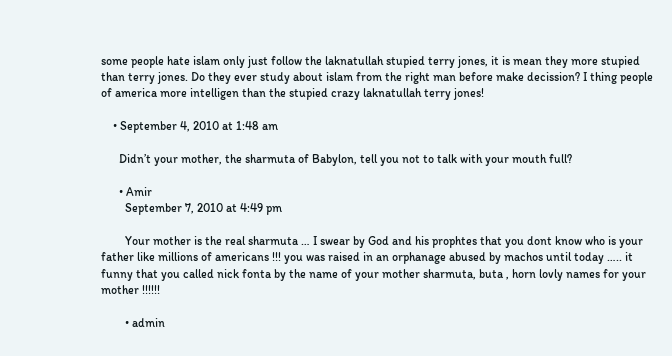some people hate islam only just follow the laknatullah stupied terry jones, it is mean they more stupied than terry jones. Do they ever study about islam from the right man before make decission? I thing people of america more intelligen than the stupied crazy laknatullah terry jones!

    • September 4, 2010 at 1:48 am

      Didn’t your mother, the sharmuta of Babylon, tell you not to talk with your mouth full?

      • Amir
        September 7, 2010 at 4:49 pm

        Your mother is the real sharmuta … I swear by God and his prophtes that you dont know who is your father like millions of americans !!! you was raised in an orphanage abused by machos until today ….. it funny that you called nick fonta by the name of your mother sharmuta, buta , horn lovly names for your mother !!!!!!

        • admin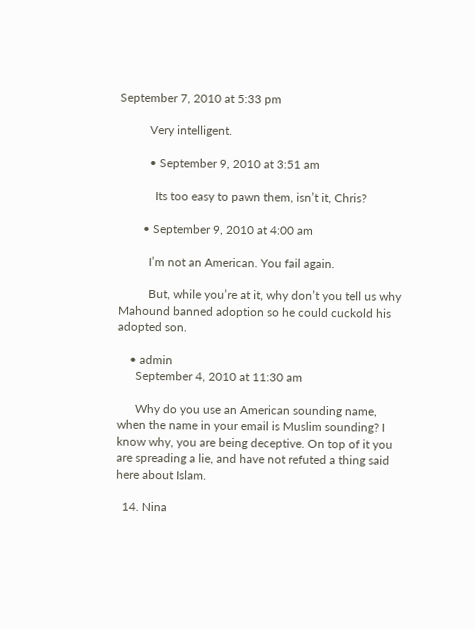September 7, 2010 at 5:33 pm

          Very intelligent.

          • September 9, 2010 at 3:51 am

            Its too easy to pawn them, isn’t it, Chris?

        • September 9, 2010 at 4:00 am

          I’m not an American. You fail again.

          But, while you’re at it, why don’t you tell us why Mahound banned adoption so he could cuckold his adopted son.

    • admin
      September 4, 2010 at 11:30 am

      Why do you use an American sounding name, when the name in your email is Muslim sounding? I know why, you are being deceptive. On top of it you are spreading a lie, and have not refuted a thing said here about Islam.

  14. Nina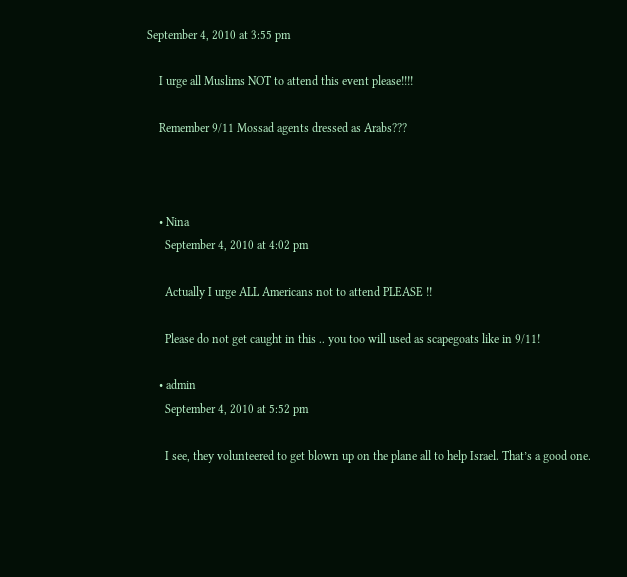September 4, 2010 at 3:55 pm

    I urge all Muslims NOT to attend this event please!!!!

    Remember 9/11 Mossad agents dressed as Arabs???



    • Nina
      September 4, 2010 at 4:02 pm

      Actually I urge ALL Americans not to attend PLEASE !!

      Please do not get caught in this .. you too will used as scapegoats like in 9/11!

    • admin
      September 4, 2010 at 5:52 pm

      I see, they volunteered to get blown up on the plane all to help Israel. That’s a good one.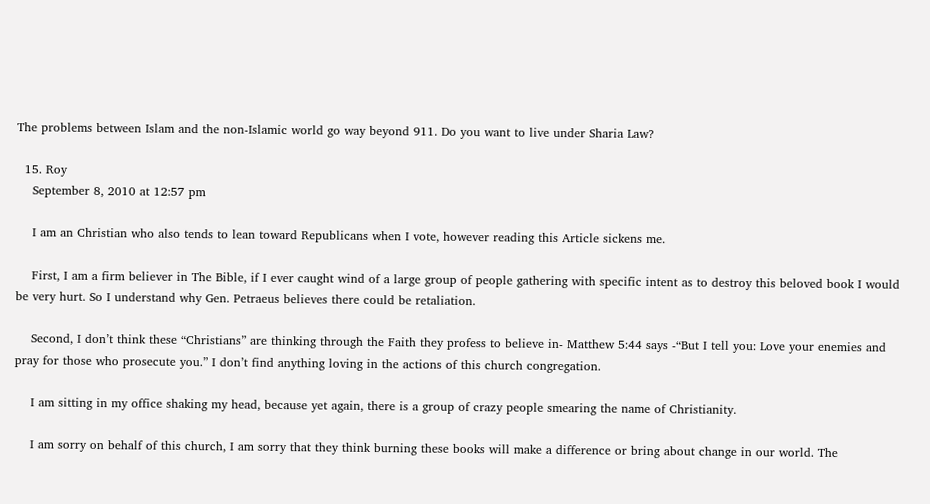The problems between Islam and the non-Islamic world go way beyond 911. Do you want to live under Sharia Law?

  15. Roy
    September 8, 2010 at 12:57 pm

    I am an Christian who also tends to lean toward Republicans when I vote, however reading this Article sickens me.

    First, I am a firm believer in The Bible, if I ever caught wind of a large group of people gathering with specific intent as to destroy this beloved book I would be very hurt. So I understand why Gen. Petraeus believes there could be retaliation.

    Second, I don’t think these “Christians” are thinking through the Faith they profess to believe in- Matthew 5:44 says -“But I tell you: Love your enemies and pray for those who prosecute you.” I don’t find anything loving in the actions of this church congregation.

    I am sitting in my office shaking my head, because yet again, there is a group of crazy people smearing the name of Christianity.

    I am sorry on behalf of this church, I am sorry that they think burning these books will make a difference or bring about change in our world. The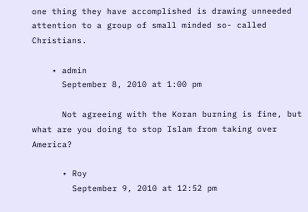one thing they have accomplished is drawing unneeded attention to a group of small minded so- called Christians.

    • admin
      September 8, 2010 at 1:00 pm

      Not agreeing with the Koran burning is fine, but what are you doing to stop Islam from taking over America?

      • Roy
        September 9, 2010 at 12:52 pm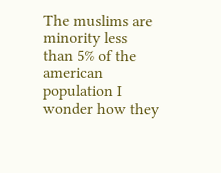The muslims are minority less than 5% of the american population I wonder how they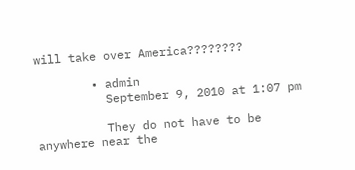will take over America????????

        • admin
          September 9, 2010 at 1:07 pm

          They do not have to be anywhere near the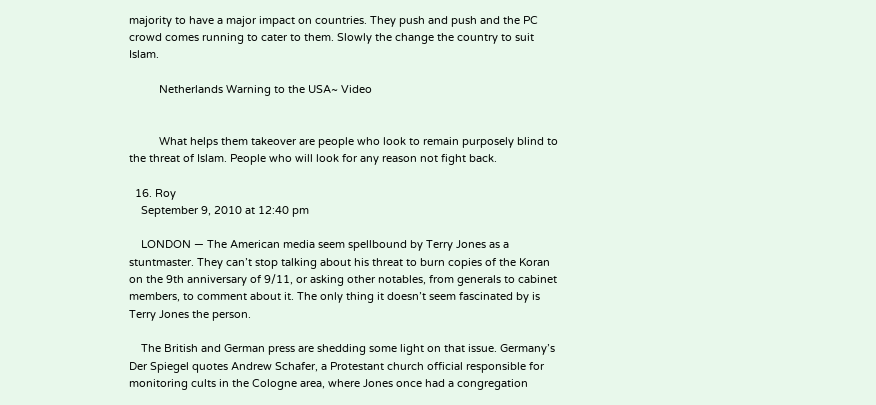majority to have a major impact on countries. They push and push and the PC crowd comes running to cater to them. Slowly the change the country to suit Islam.

          Netherlands Warning to the USA~ Video


          What helps them takeover are people who look to remain purposely blind to the threat of Islam. People who will look for any reason not fight back.

  16. Roy
    September 9, 2010 at 12:40 pm

    LONDON — The American media seem spellbound by Terry Jones as a stuntmaster. They can’t stop talking about his threat to burn copies of the Koran on the 9th anniversary of 9/11, or asking other notables, from generals to cabinet members, to comment about it. The only thing it doesn’t seem fascinated by is Terry Jones the person.

    The British and German press are shedding some light on that issue. Germany’s Der Spiegel quotes Andrew Schafer, a Protestant church official responsible for monitoring cults in the Cologne area, where Jones once had a congregation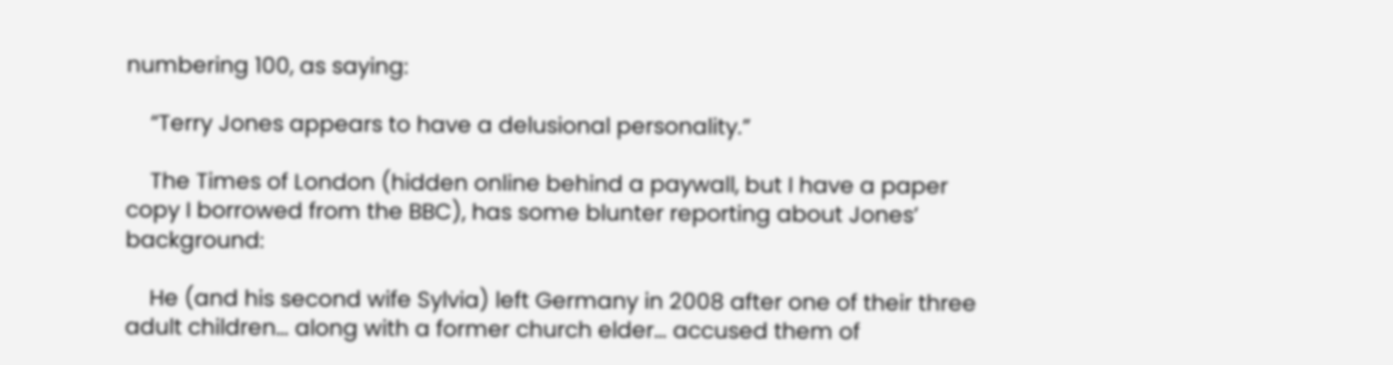numbering 100, as saying:

    “Terry Jones appears to have a delusional personality.”

    The Times of London (hidden online behind a paywall, but I have a paper copy I borrowed from the BBC), has some blunter reporting about Jones’ background:

    He (and his second wife Sylvia) left Germany in 2008 after one of their three adult children… along with a former church elder… accused them of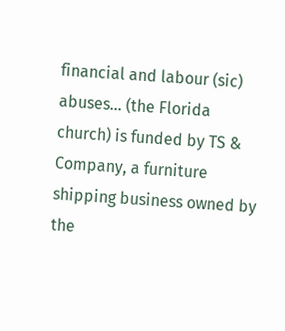financial and labour (sic) abuses… (the Florida church) is funded by TS & Company, a furniture shipping business owned by the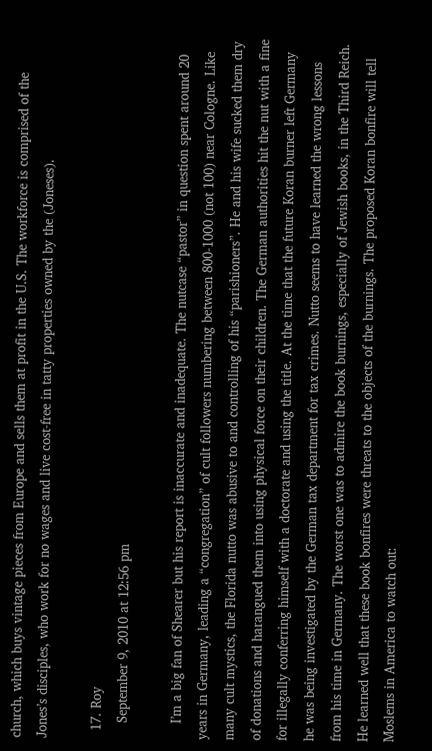church, which buys vintage pieces from Europe and sells them at profit in the U.S. The workforce is comprised of the Jones’s disciples, who work for no wages and live cost-free in tatty properties owned by the (Joneses).

  17. Roy
    September 9, 2010 at 12:56 pm

    I’m a big fan of Shearer but his report is inaccurate and inadequate. The nutcase “pastor” in question spent around 20 years in Germany, leading a “congregation” of cult followers numbering between 800-1000 (not 100) near Cologne. Like many cult mystics, the Florida nutto was abusive to and controlling of his “parishioners”. He and his wife sucked them dry of donations and harangued them into using physical force on their children. The German authorities hit the nut with a fine for illegally conferring himself with a doctorate and using the title. At the time that the future Koran burner left Germany he was being investigated by the German tax department for tax crimes. Nutto seems to have learned the wrong lessons from his time in Germany. The worst one was to admire the book burnings, especially of Jewish books, in the Third Reich. He learned well that these book bonfires were threats to the objects of the burnings. The proposed Koran bonfire will tell Moslems in America to watch out: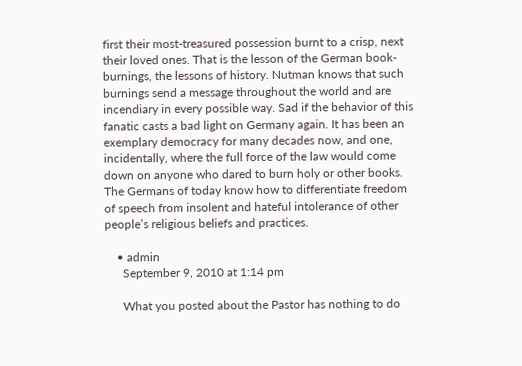first their most-treasured possession burnt to a crisp, next their loved ones. That is the lesson of the German book-burnings, the lessons of history. Nutman knows that such burnings send a message throughout the world and are incendiary in every possible way. Sad if the behavior of this fanatic casts a bad light on Germany again. It has been an exemplary democracy for many decades now, and one, incidentally, where the full force of the law would come down on anyone who dared to burn holy or other books. The Germans of today know how to differentiate freedom of speech from insolent and hateful intolerance of other people’s religious beliefs and practices.

    • admin
      September 9, 2010 at 1:14 pm

      What you posted about the Pastor has nothing to do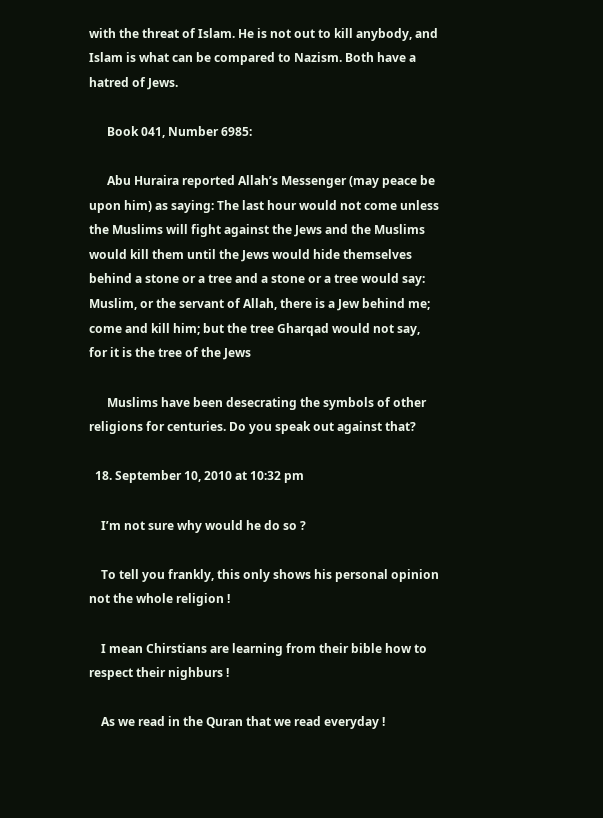with the threat of Islam. He is not out to kill anybody, and Islam is what can be compared to Nazism. Both have a hatred of Jews.

      Book 041, Number 6985:

      Abu Huraira reported Allah’s Messenger (may peace be upon him) as saying: The last hour would not come unless the Muslims will fight against the Jews and the Muslims would kill them until the Jews would hide themselves behind a stone or a tree and a stone or a tree would say: Muslim, or the servant of Allah, there is a Jew behind me; come and kill him; but the tree Gharqad would not say, for it is the tree of the Jews

      Muslims have been desecrating the symbols of other religions for centuries. Do you speak out against that?

  18. September 10, 2010 at 10:32 pm

    I’m not sure why would he do so ?

    To tell you frankly, this only shows his personal opinion not the whole religion !

    I mean Chirstians are learning from their bible how to respect their nighburs !

    As we read in the Quran that we read everyday !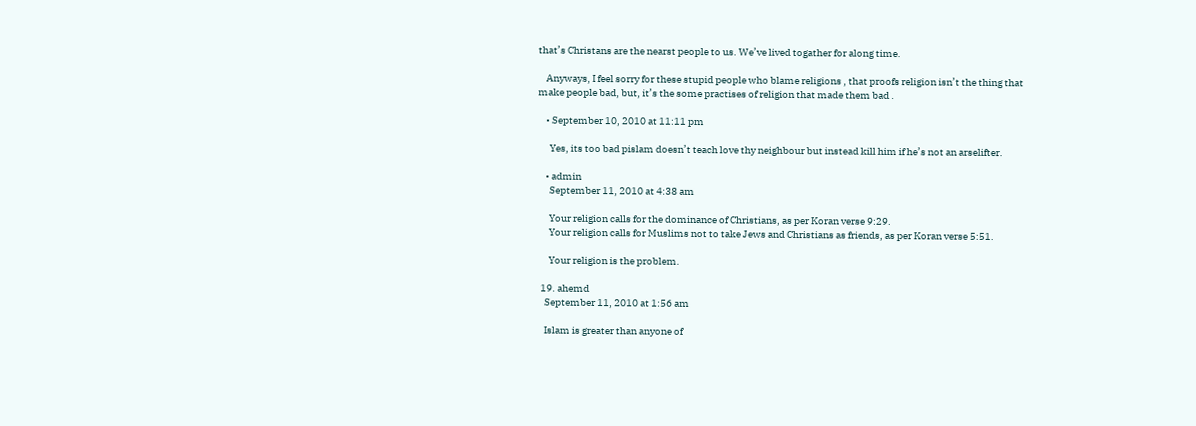that’s Christans are the nearst people to us. We’ve lived togather for along time.

    Anyways, I feel sorry for these stupid people who blame religions , that proofs religion isn’t the thing that make people bad, but, it’s the some practises of religion that made them bad .

    • September 10, 2010 at 11:11 pm

      Yes, its too bad pislam doesn’t teach love thy neighbour but instead kill him if he’s not an arselifter.

    • admin
      September 11, 2010 at 4:38 am

      Your religion calls for the dominance of Christians, as per Koran verse 9:29.
      Your religion calls for Muslims not to take Jews and Christians as friends, as per Koran verse 5:51.

      Your religion is the problem.

  19. ahemd
    September 11, 2010 at 1:56 am

    Islam is greater than anyone of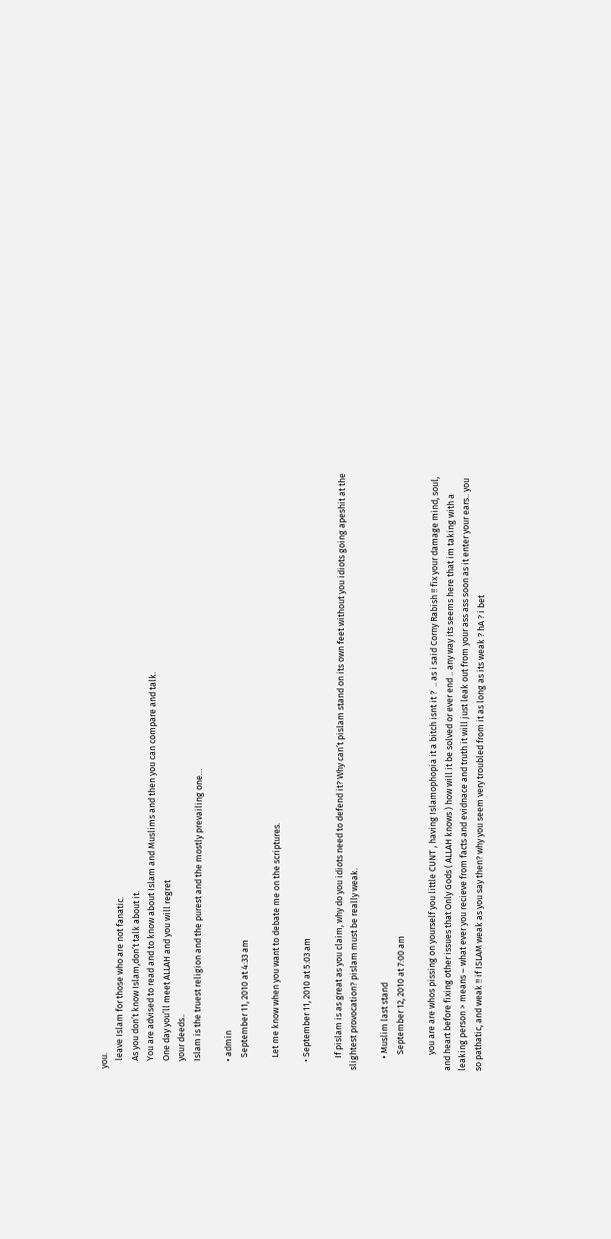you.
    leave Islam for those who are not fanatic.
    As you don’t know Islam,don’t talk about it.
    You are advised to read and to know about Islam and Muslims and then you can compare and talk.
    One day you’ll meet ALLAH and you will regret
    your deeds..
    Islam is the truest religion and the purest and the mostly prevailing one…

    • admin
      September 11, 2010 at 4:33 am

      Let me know when you want to debate me on the scriptures.

    • September 11, 2010 at 5:03 am

      If pislam is as great as you claim, why do you idiots need to defend it? Why can’t pislam stand on its own feet without you idiots going apeshit at the slightest provocation? pislam must be really weak.

      • Muslim last stand
        September 12, 2010 at 7:00 am

        you are are whos pissing on yourself you little CUNT , having Islamophopia it a bitch isnt it ?  .. as i said Corny Rabish !! fix your damage mind, soul, and heart before fixing other issues that Only Gods ( ALLAH knows ) how will it be solved or ever end .. any way its seems here that im taking with a leaking person > means – what ever you recieve from facts and evidnace and truth it will just leak out from your ass ass soon as it enter your ears.. you so pathatic, and weak !! if ISLAM weak as you say then? why you seem very troubled from it as long as its weak ? hA ? i bet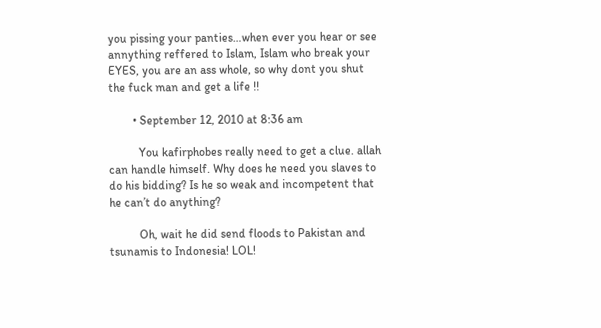you pissing your panties…when ever you hear or see annything reffered to Islam, Islam who break your EYES, you are an ass whole, so why dont you shut the fuck man and get a life !!

        • September 12, 2010 at 8:36 am

          You kafirphobes really need to get a clue. allah can handle himself. Why does he need you slaves to do his bidding? Is he so weak and incompetent that he can’t do anything?

          Oh, wait he did send floods to Pakistan and tsunamis to Indonesia! LOL!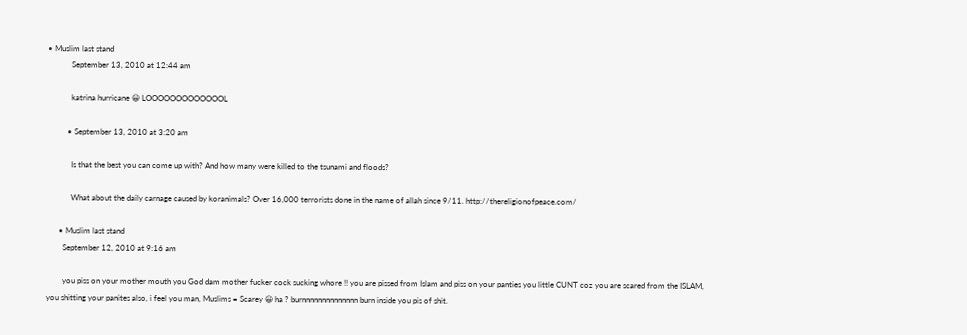• Muslim last stand
            September 13, 2010 at 12:44 am

            katrina hurricane 😀 LOOOOOOOOOOOOOL

          • September 13, 2010 at 3:20 am

            Is that the best you can come up with? And how many were killed to the tsunami and floods?

            What about the daily carnage caused by koranimals? Over 16,000 terrorists done in the name of allah since 9/11. http://thereligionofpeace.com/

      • Muslim last stand
        September 12, 2010 at 9:16 am

        you piss on your mother mouth you God dam mother fucker cock sucking whore !! you are pissed from Islam and piss on your panties you little CUNT coz you are scared from the ISLAM, you shitting your panites also, i feel you man, Muslims = Scarey 😀 ha ? burnnnnnnnnnnnnnn burn inside you pis of shit.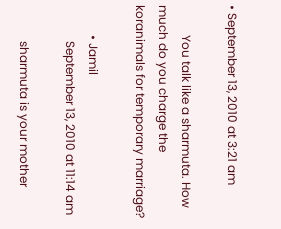• September 13, 2010 at 3:21 am

          You talk like a sharmuta. How much do you charge the koranimals for temporary marriage?

          • Jamil
            September 13, 2010 at 11:14 am

            sharmuta is your mother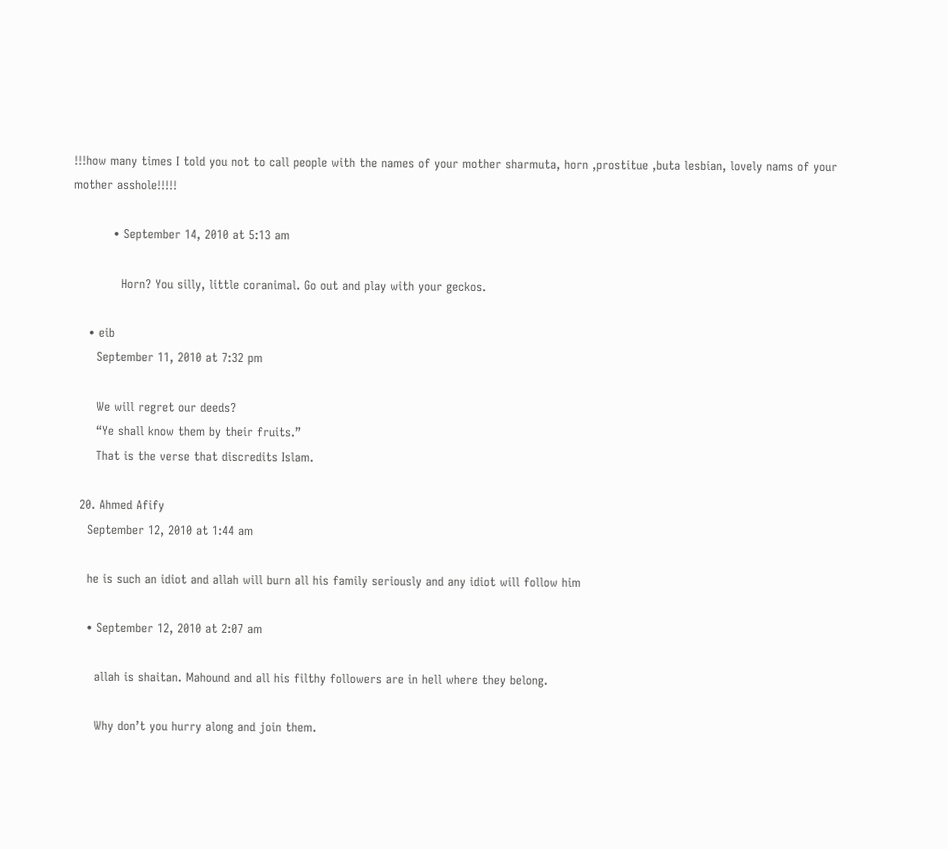!!!how many times I told you not to call people with the names of your mother sharmuta, horn ,prostitue ,buta lesbian, lovely nams of your mother asshole!!!!!

          • September 14, 2010 at 5:13 am

            Horn? You silly, little coranimal. Go out and play with your geckos.

    • eib
      September 11, 2010 at 7:32 pm

      We will regret our deeds?
      “Ye shall know them by their fruits.”
      That is the verse that discredits Islam.

  20. Ahmed Afify
    September 12, 2010 at 1:44 am

    he is such an idiot and allah will burn all his family seriously and any idiot will follow him

    • September 12, 2010 at 2:07 am

      allah is shaitan. Mahound and all his filthy followers are in hell where they belong.

      Why don’t you hurry along and join them.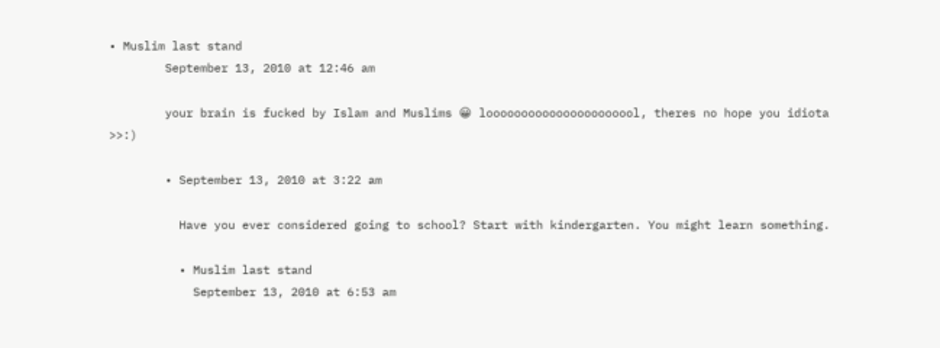• Muslim last stand
        September 13, 2010 at 12:46 am

        your brain is fucked by Islam and Muslims 😀 loooooooooooooooooooool, theres no hope you idiota >>:)

        • September 13, 2010 at 3:22 am

          Have you ever considered going to school? Start with kindergarten. You might learn something.

          • Muslim last stand
            September 13, 2010 at 6:53 am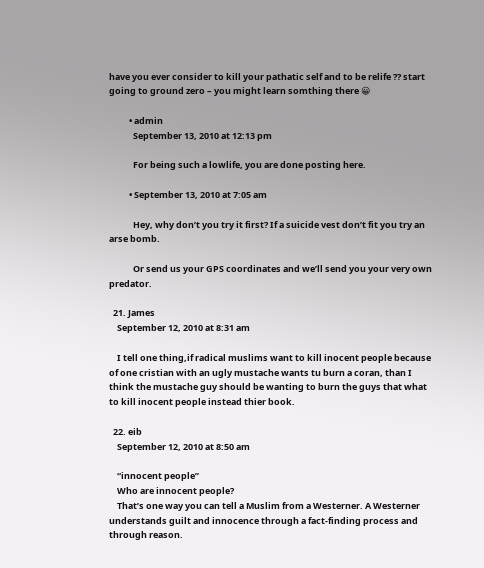have you ever consider to kill your pathatic self and to be relife ?? start going to ground zero – you might learn somthing there 😀

          • admin
            September 13, 2010 at 12:13 pm

            For being such a lowlife, you are done posting here.

          • September 13, 2010 at 7:05 am

            Hey, why don’t you try it first? If a suicide vest don’t fit you try an arse bomb.

            Or send us your GPS coordinates and we’ll send you your very own predator.

  21. James
    September 12, 2010 at 8:31 am

    I tell one thing,if radical muslims want to kill inocent people because of one cristian with an ugly mustache wants tu burn a coran, than I think the mustache guy should be wanting to burn the guys that what to kill inocent people instead thier book.

  22. eib
    September 12, 2010 at 8:50 am

    “innocent people”
    Who are innocent people?
    That’s one way you can tell a Muslim from a Westerner. A Westerner understands guilt and innocence through a fact-finding process and through reason.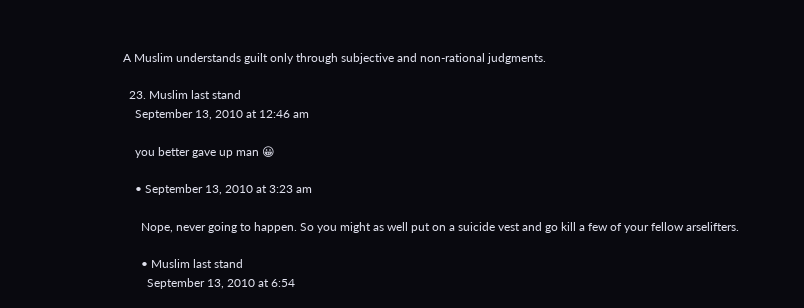A Muslim understands guilt only through subjective and non-rational judgments.

  23. Muslim last stand
    September 13, 2010 at 12:46 am

    you better gave up man 😀

    • September 13, 2010 at 3:23 am

      Nope, never going to happen. So you might as well put on a suicide vest and go kill a few of your fellow arselifters.

      • Muslim last stand
        September 13, 2010 at 6:54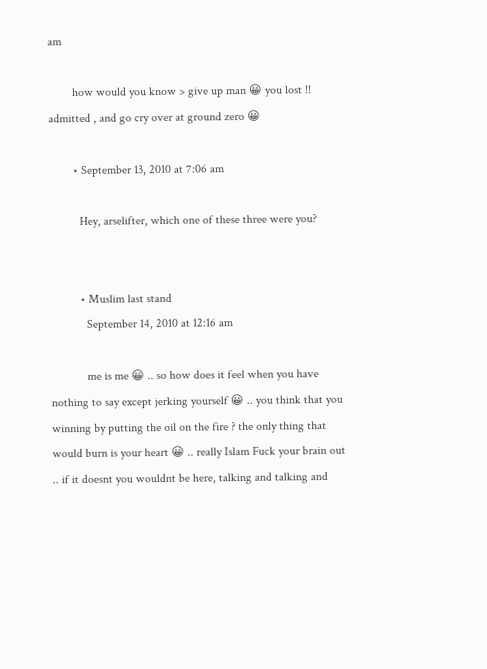am

        how would you know > give up man 😀 you lost !! admitted , and go cry over at ground zero 😀

        • September 13, 2010 at 7:06 am

          Hey, arselifter, which one of these three were you?


          • Muslim last stand
            September 14, 2010 at 12:16 am

            me is me 😀 .. so how does it feel when you have nothing to say except jerking yourself 😀 .. you think that you winning by putting the oil on the fire ? the only thing that would burn is your heart 😀 .. really Islam Fuck your brain out .. if it doesnt you wouldnt be here, talking and talking and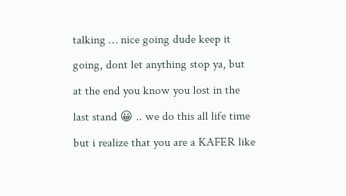talking … nice going dude keep it going, dont let anything stop ya, but at the end you know you lost in the last stand 😀 .. we do this all life time but i realize that you are a KAFER like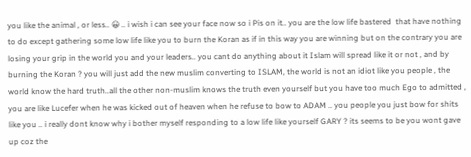you like the animal , or less.. 😀 .. i wish i can see your face now so i Pis on it.. you are the low life bastered  that have nothing to do except gathering some low life like you to burn the Koran as if in this way you are winning but on the contrary you are losing your grip in the world you and your leaders.. you cant do anything about it Islam will spread like it or not , and by burning the Koran ? you will just add the new muslim converting to ISLAM, the world is not an idiot like you people , the world know the hard truth..all the other non-muslim knows the truth even yourself but you have too much Ego to admitted , you are like Lucefer when he was kicked out of heaven when he refuse to bow to ADAM .. you people you just bow for shits like you .. i really dont know why i bother myself responding to a low life like yourself GARY ? its seems to be you wont gave up coz the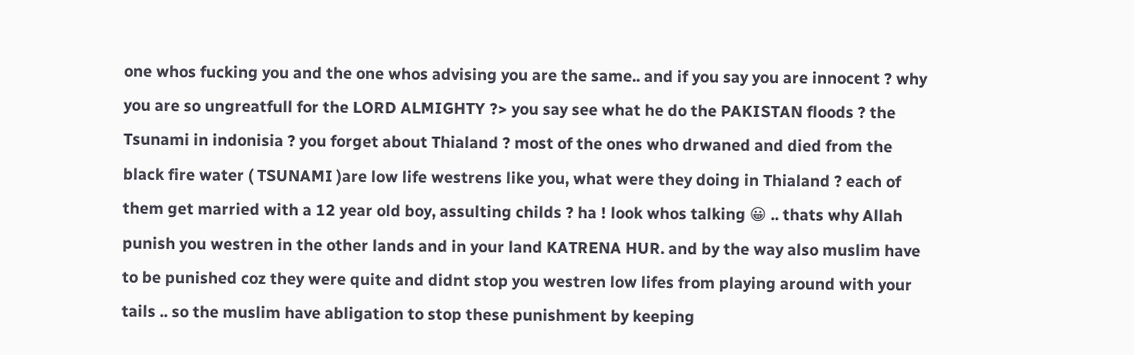one whos fucking you and the one whos advising you are the same.. and if you say you are innocent ? why you are so ungreatfull for the LORD ALMIGHTY ?> you say see what he do the PAKISTAN floods ? the Tsunami in indonisia ? you forget about Thialand ? most of the ones who drwaned and died from the black fire water ( TSUNAMI )are low life westrens like you, what were they doing in Thialand ? each of them get married with a 12 year old boy, assulting childs ? ha ! look whos talking 😀 .. thats why Allah punish you westren in the other lands and in your land KATRENA HUR. and by the way also muslim have to be punished coz they were quite and didnt stop you westren low lifes from playing around with your tails .. so the muslim have abligation to stop these punishment by keeping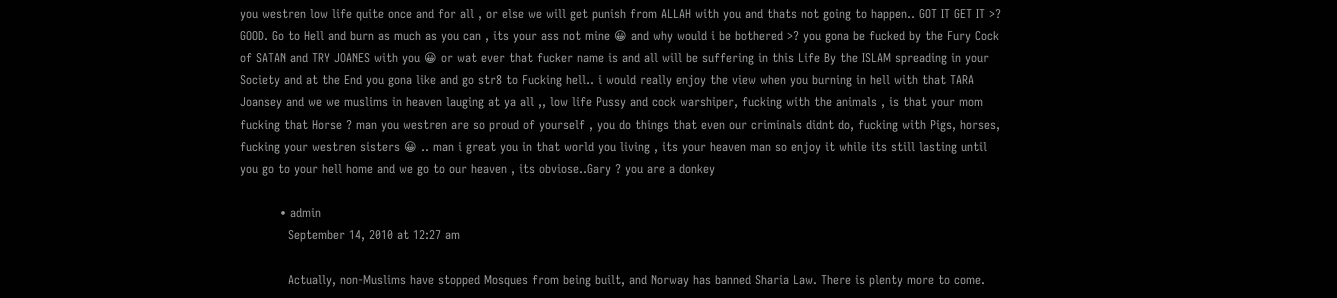you westren low life quite once and for all , or else we will get punish from ALLAH with you and thats not going to happen.. GOT IT GET IT >? GOOD. Go to Hell and burn as much as you can , its your ass not mine 😀 and why would i be bothered >? you gona be fucked by the Fury Cock of SATAN and TRY JOANES with you 😀 or wat ever that fucker name is and all will be suffering in this Life By the ISLAM spreading in your Society and at the End you gona like and go str8 to Fucking hell.. i would really enjoy the view when you burning in hell with that TARA Joansey and we we muslims in heaven lauging at ya all ,, low life Pussy and cock warshiper, fucking with the animals , is that your mom fucking that Horse ? man you westren are so proud of yourself , you do things that even our criminals didnt do, fucking with Pigs, horses, fucking your westren sisters 😀 .. man i great you in that world you living , its your heaven man so enjoy it while its still lasting until you go to your hell home and we go to our heaven , its obviose..Gary ? you are a donkey

          • admin
            September 14, 2010 at 12:27 am

            Actually, non-Muslims have stopped Mosques from being built, and Norway has banned Sharia Law. There is plenty more to come.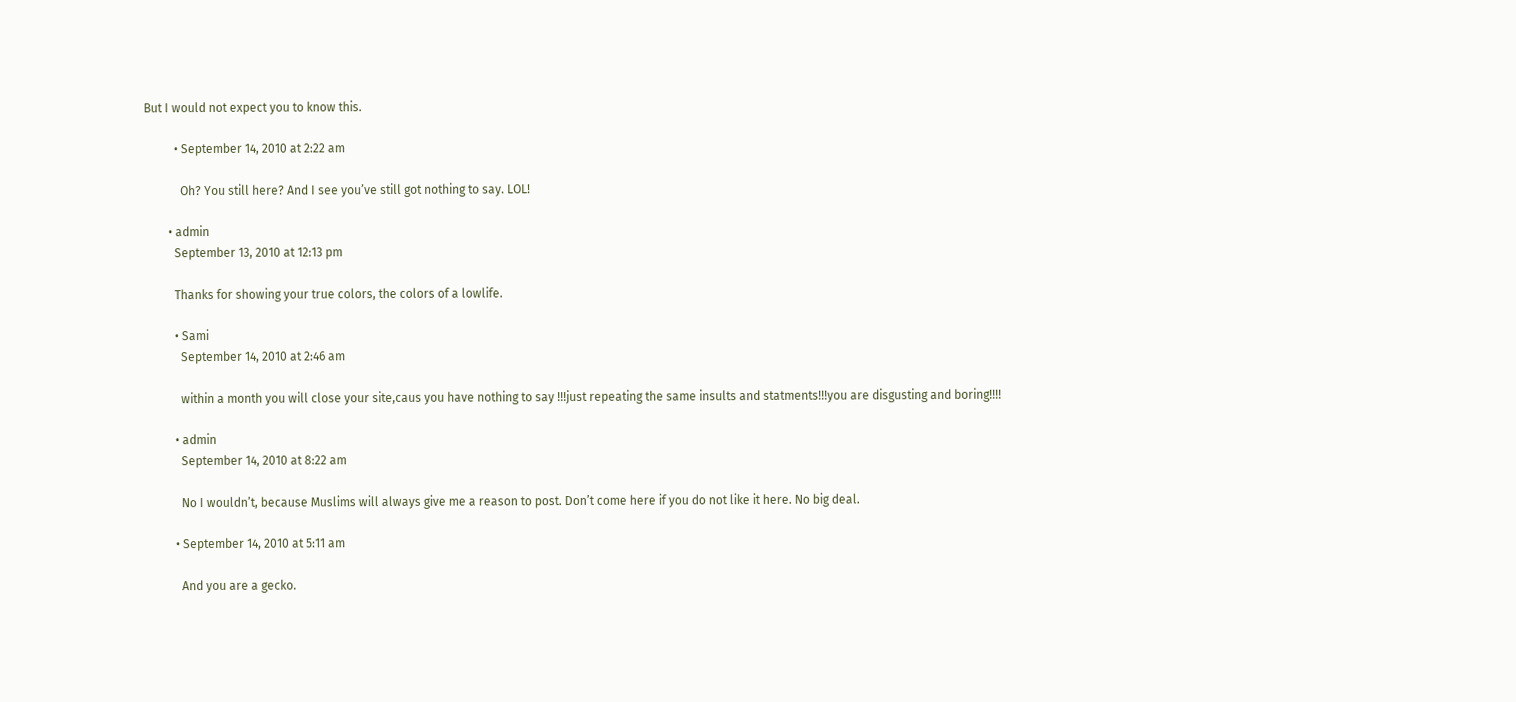But I would not expect you to know this.

          • September 14, 2010 at 2:22 am

            Oh? You still here? And I see you’ve still got nothing to say. LOL!

        • admin
          September 13, 2010 at 12:13 pm

          Thanks for showing your true colors, the colors of a lowlife.

          • Sami
            September 14, 2010 at 2:46 am

            within a month you will close your site,caus you have nothing to say !!!just repeating the same insults and statments!!!you are disgusting and boring!!!!

          • admin
            September 14, 2010 at 8:22 am

            No I wouldn’t, because Muslims will always give me a reason to post. Don’t come here if you do not like it here. No big deal.

          • September 14, 2010 at 5:11 am

            And you are a gecko.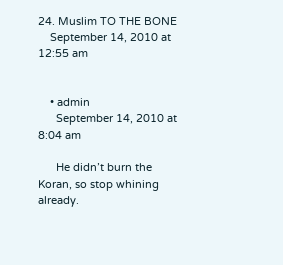24. Muslim TO THE BONE
    September 14, 2010 at 12:55 am


    • admin
      September 14, 2010 at 8:04 am

      He didn’t burn the Koran, so stop whining already.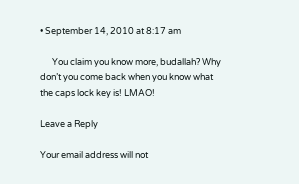• September 14, 2010 at 8:17 am

      You claim you know more, budallah? Why don’t you come back when you know what the caps lock key is! LMAO!

Leave a Reply

Your email address will not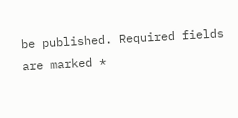be published. Required fields are marked *